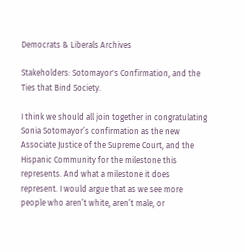Democrats & Liberals Archives

Stakeholders: Sotomayor's Confirmation, and the Ties that Bind Society.

I think we should all join together in congratulating Sonia Sotomayor’s confirmation as the new Associate Justice of the Supreme Court, and the Hispanic Community for the milestone this represents. And what a milestone it does represent. I would argue that as we see more people who aren’t white, aren’t male, or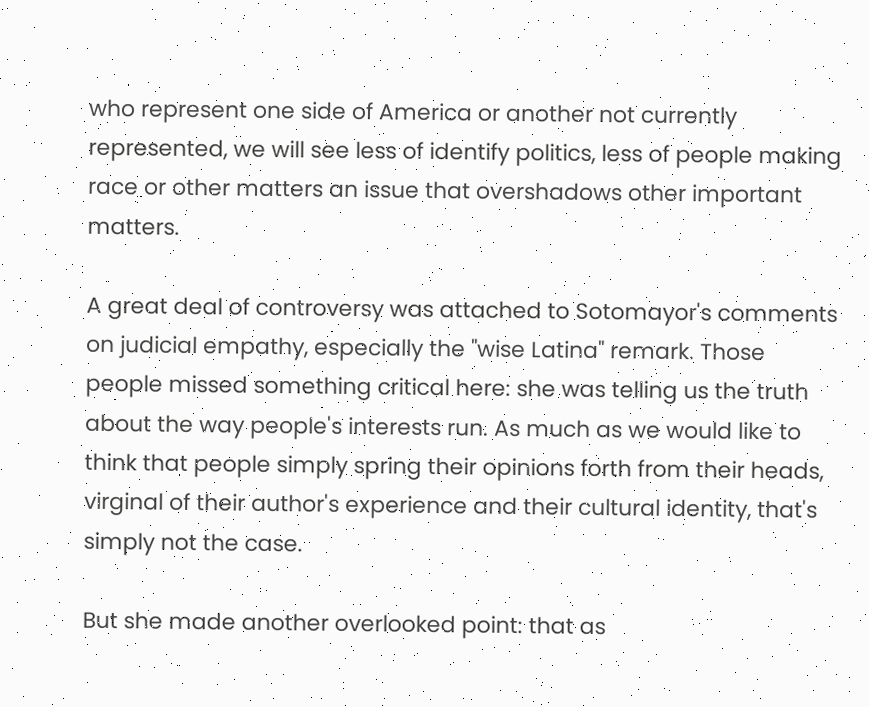who represent one side of America or another not currently represented, we will see less of identify politics, less of people making race or other matters an issue that overshadows other important matters.

A great deal of controversy was attached to Sotomayor's comments on judicial empathy, especially the "wise Latina" remark. Those people missed something critical here: she was telling us the truth about the way people's interests run. As much as we would like to think that people simply spring their opinions forth from their heads, virginal of their author's experience and their cultural identity, that's simply not the case.

But she made another overlooked point: that as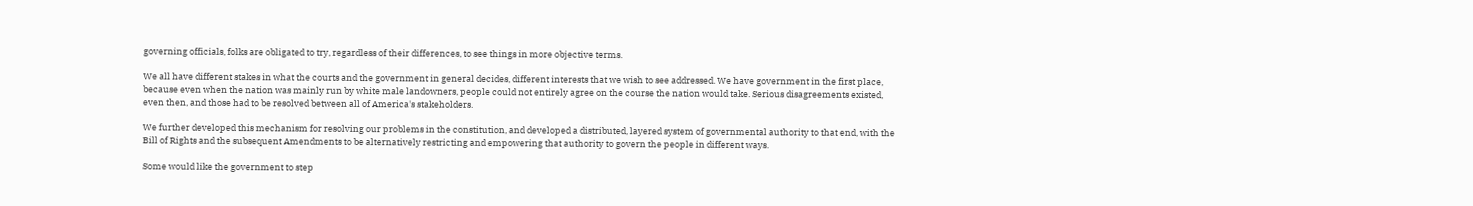governing officials, folks are obligated to try, regardless of their differences, to see things in more objective terms.

We all have different stakes in what the courts and the government in general decides, different interests that we wish to see addressed. We have government in the first place, because even when the nation was mainly run by white male landowners, people could not entirely agree on the course the nation would take. Serious disagreements existed, even then, and those had to be resolved between all of America's stakeholders.

We further developed this mechanism for resolving our problems in the constitution, and developed a distributed, layered system of governmental authority to that end, with the Bill of Rights and the subsequent Amendments to be alternatively restricting and empowering that authority to govern the people in different ways.

Some would like the government to step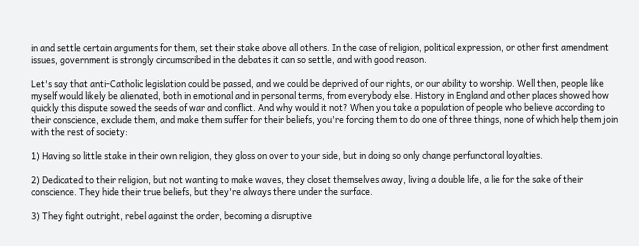in and settle certain arguments for them, set their stake above all others. In the case of religion, political expression, or other first amendment issues, government is strongly circumscribed in the debates it can so settle, and with good reason.

Let's say that anti-Catholic legislation could be passed, and we could be deprived of our rights, or our ability to worship. Well then, people like myself would likely be alienated, both in emotional and in personal terms, from everybody else. History in England and other places showed how quickly this dispute sowed the seeds of war and conflict. And why would it not? When you take a population of people who believe according to their conscience, exclude them, and make them suffer for their beliefs, you're forcing them to do one of three things, none of which help them join with the rest of society:

1) Having so little stake in their own religion, they gloss on over to your side, but in doing so only change perfunctoral loyalties.

2) Dedicated to their religion, but not wanting to make waves, they closet themselves away, living a double life, a lie for the sake of their conscience. They hide their true beliefs, but they're always there under the surface.

3) They fight outright, rebel against the order, becoming a disruptive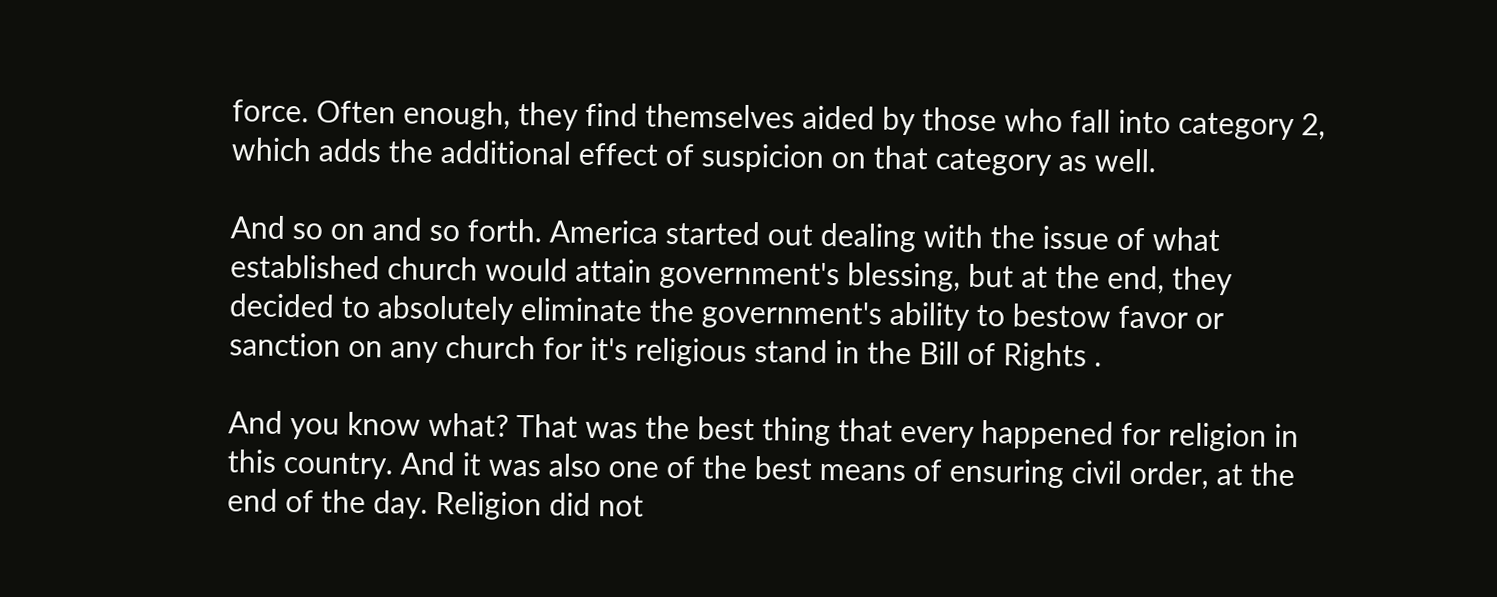force. Often enough, they find themselves aided by those who fall into category 2, which adds the additional effect of suspicion on that category as well.

And so on and so forth. America started out dealing with the issue of what established church would attain government's blessing, but at the end, they decided to absolutely eliminate the government's ability to bestow favor or sanction on any church for it's religious stand in the Bill of Rights .

And you know what? That was the best thing that every happened for religion in this country. And it was also one of the best means of ensuring civil order, at the end of the day. Religion did not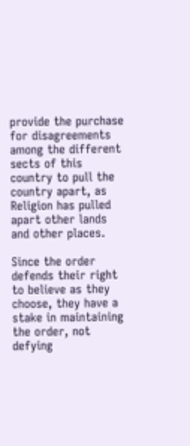provide the purchase for disagreements among the different sects of this country to pull the country apart, as Religion has pulled apart other lands and other places.

Since the order defends their right to believe as they choose, they have a stake in maintaining the order, not defying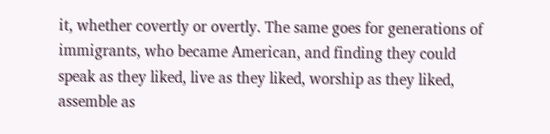it, whether covertly or overtly. The same goes for generations of immigrants, who became American, and finding they could speak as they liked, live as they liked, worship as they liked, assemble as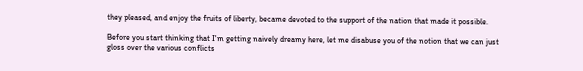they pleased, and enjoy the fruits of liberty, became devoted to the support of the nation that made it possible.

Before you start thinking that I'm getting naively dreamy here, let me disabuse you of the notion that we can just gloss over the various conflicts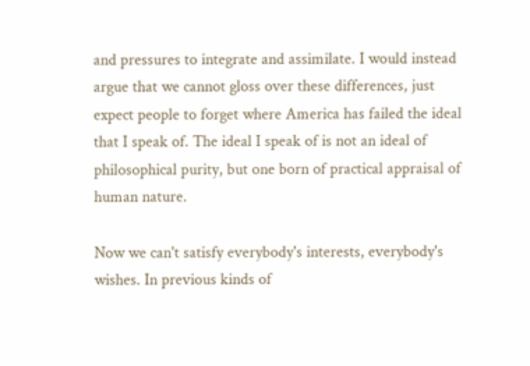and pressures to integrate and assimilate. I would instead argue that we cannot gloss over these differences, just expect people to forget where America has failed the ideal that I speak of. The ideal I speak of is not an ideal of philosophical purity, but one born of practical appraisal of human nature.

Now we can't satisfy everybody's interests, everybody's wishes. In previous kinds of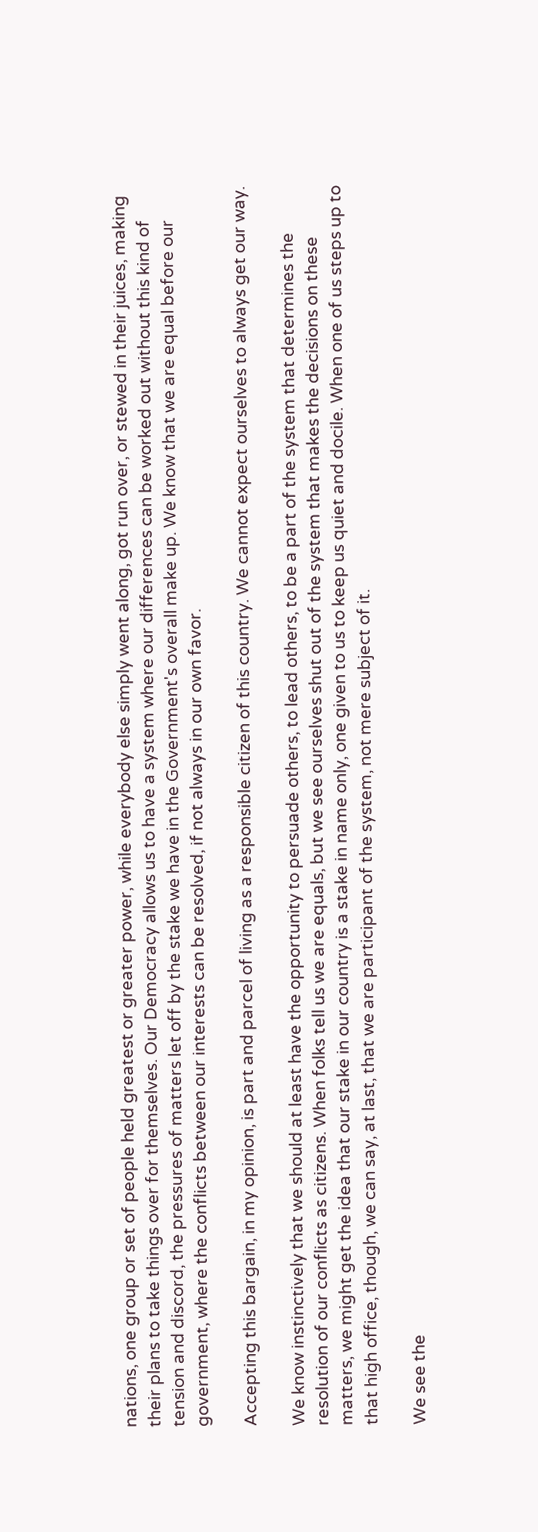nations, one group or set of people held greatest or greater power, while everybody else simply went along, got run over, or stewed in their juices, making their plans to take things over for themselves. Our Democracy allows us to have a system where our differences can be worked out without this kind of tension and discord, the pressures of matters let off by the stake we have in the Government's overall make up. We know that we are equal before our government, where the conflicts between our interests can be resolved, if not always in our own favor.

Accepting this bargain, in my opinion, is part and parcel of living as a responsible citizen of this country. We cannot expect ourselves to always get our way.

We know instinctively that we should at least have the opportunity to persuade others, to lead others, to be a part of the system that determines the resolution of our conflicts as citizens. When folks tell us we are equals, but we see ourselves shut out of the system that makes the decisions on these matters, we might get the idea that our stake in our country is a stake in name only, one given to us to keep us quiet and docile. When one of us steps up to that high office, though, we can say, at last, that we are participant of the system, not mere subject of it.

We see the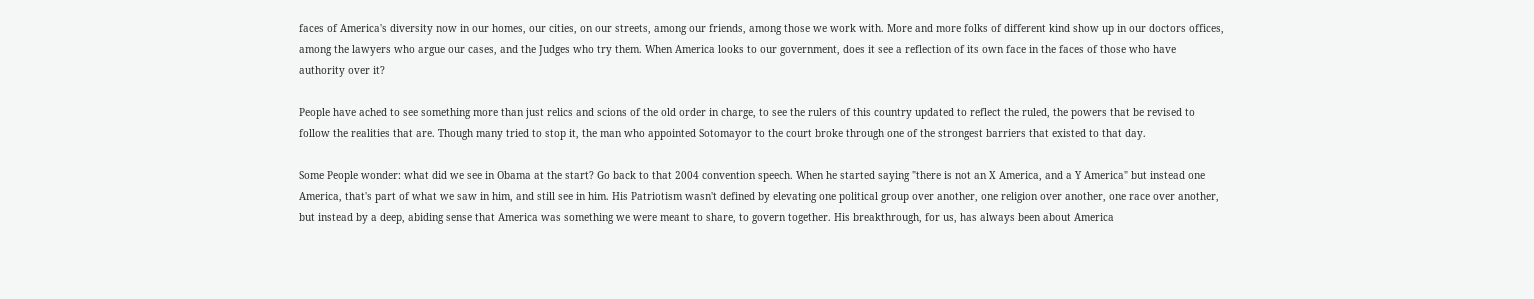faces of America's diversity now in our homes, our cities, on our streets, among our friends, among those we work with. More and more folks of different kind show up in our doctors offices, among the lawyers who argue our cases, and the Judges who try them. When America looks to our government, does it see a reflection of its own face in the faces of those who have authority over it?

People have ached to see something more than just relics and scions of the old order in charge, to see the rulers of this country updated to reflect the ruled, the powers that be revised to follow the realities that are. Though many tried to stop it, the man who appointed Sotomayor to the court broke through one of the strongest barriers that existed to that day.

Some People wonder: what did we see in Obama at the start? Go back to that 2004 convention speech. When he started saying "there is not an X America, and a Y America" but instead one America, that's part of what we saw in him, and still see in him. His Patriotism wasn't defined by elevating one political group over another, one religion over another, one race over another, but instead by a deep, abiding sense that America was something we were meant to share, to govern together. His breakthrough, for us, has always been about America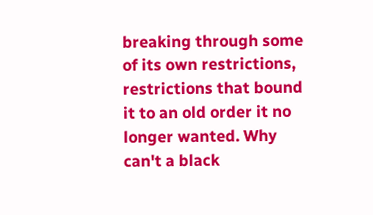breaking through some of its own restrictions, restrictions that bound it to an old order it no longer wanted. Why can't a black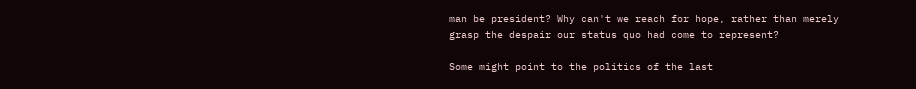man be president? Why can't we reach for hope, rather than merely grasp the despair our status quo had come to represent?

Some might point to the politics of the last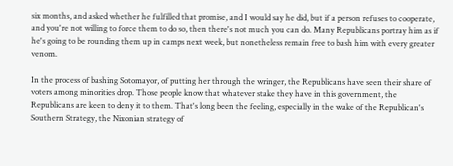six months, and asked whether he fulfilled that promise, and I would say he did, but if a person refuses to cooperate, and you're not willing to force them to do so, then there's not much you can do. Many Republicans portray him as if he's going to be rounding them up in camps next week, but nonetheless remain free to bash him with every greater venom.

In the process of bashing Sotomayor, of putting her through the wringer, the Republicans have seen their share of voters among minorities drop. Those people know that whatever stake they have in this government, the Republicans are keen to deny it to them. That's long been the feeling, especially in the wake of the Republican's Southern Strategy, the Nixonian strategy of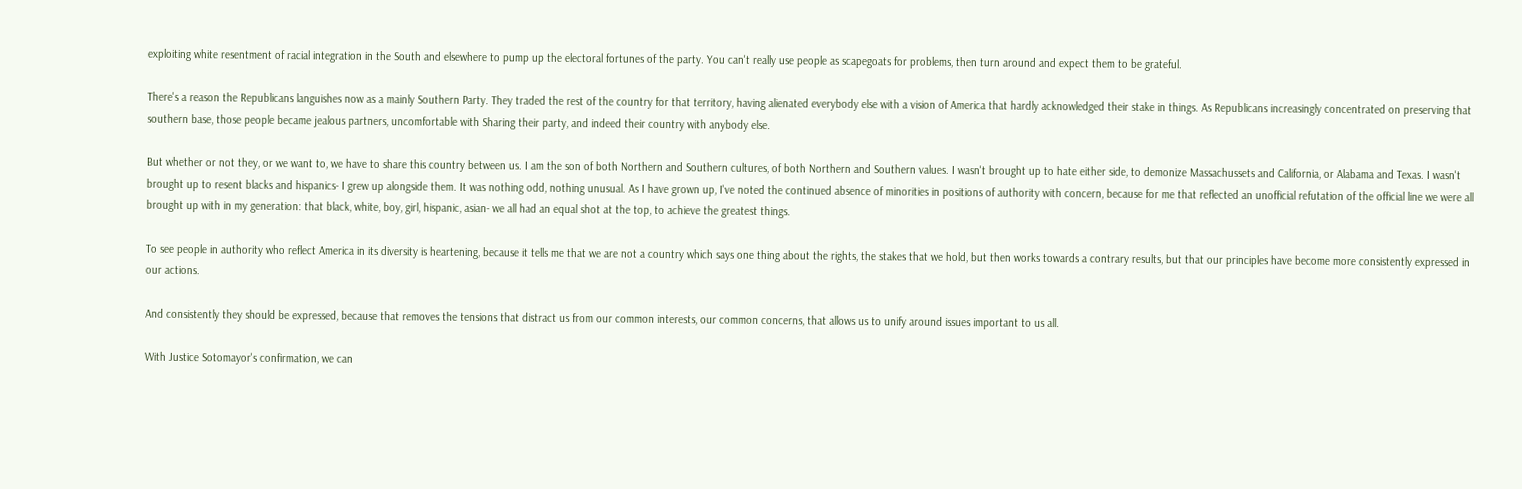exploiting white resentment of racial integration in the South and elsewhere to pump up the electoral fortunes of the party. You can't really use people as scapegoats for problems, then turn around and expect them to be grateful.

There's a reason the Republicans languishes now as a mainly Southern Party. They traded the rest of the country for that territory, having alienated everybody else with a vision of America that hardly acknowledged their stake in things. As Republicans increasingly concentrated on preserving that southern base, those people became jealous partners, uncomfortable with Sharing their party, and indeed their country with anybody else.

But whether or not they, or we want to, we have to share this country between us. I am the son of both Northern and Southern cultures, of both Northern and Southern values. I wasn't brought up to hate either side, to demonize Massachussets and California, or Alabama and Texas. I wasn't brought up to resent blacks and hispanics- I grew up alongside them. It was nothing odd, nothing unusual. As I have grown up, I've noted the continued absence of minorities in positions of authority with concern, because for me that reflected an unofficial refutation of the official line we were all brought up with in my generation: that black, white, boy, girl, hispanic, asian- we all had an equal shot at the top, to achieve the greatest things.

To see people in authority who reflect America in its diversity is heartening, because it tells me that we are not a country which says one thing about the rights, the stakes that we hold, but then works towards a contrary results, but that our principles have become more consistently expressed in our actions.

And consistently they should be expressed, because that removes the tensions that distract us from our common interests, our common concerns, that allows us to unify around issues important to us all.

With Justice Sotomayor's confirmation, we can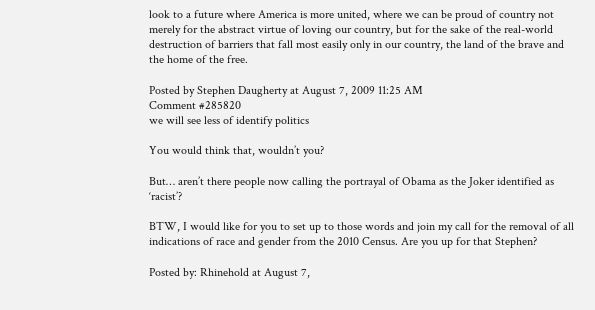look to a future where America is more united, where we can be proud of country not merely for the abstract virtue of loving our country, but for the sake of the real-world destruction of barriers that fall most easily only in our country, the land of the brave and the home of the free.

Posted by Stephen Daugherty at August 7, 2009 11:25 AM
Comment #285820
we will see less of identify politics

You would think that, wouldn’t you?

But… aren’t there people now calling the portrayal of Obama as the Joker identified as ‘racist’?

BTW, I would like for you to set up to those words and join my call for the removal of all indications of race and gender from the 2010 Census. Are you up for that Stephen?

Posted by: Rhinehold at August 7,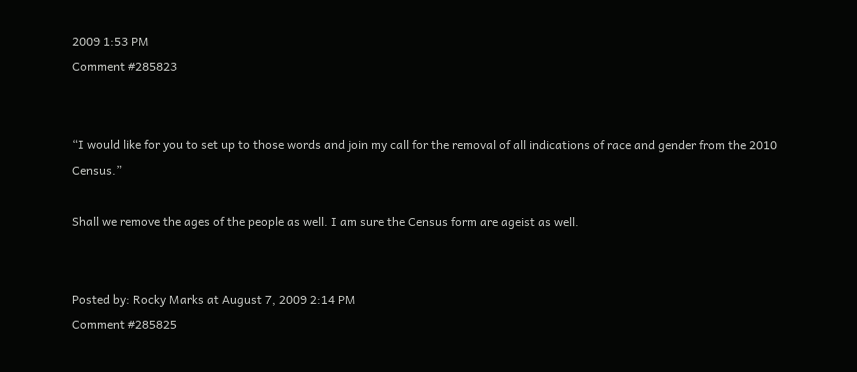2009 1:53 PM
Comment #285823


“I would like for you to set up to those words and join my call for the removal of all indications of race and gender from the 2010 Census.”

Shall we remove the ages of the people as well. I am sure the Census form are ageist as well.


Posted by: Rocky Marks at August 7, 2009 2:14 PM
Comment #285825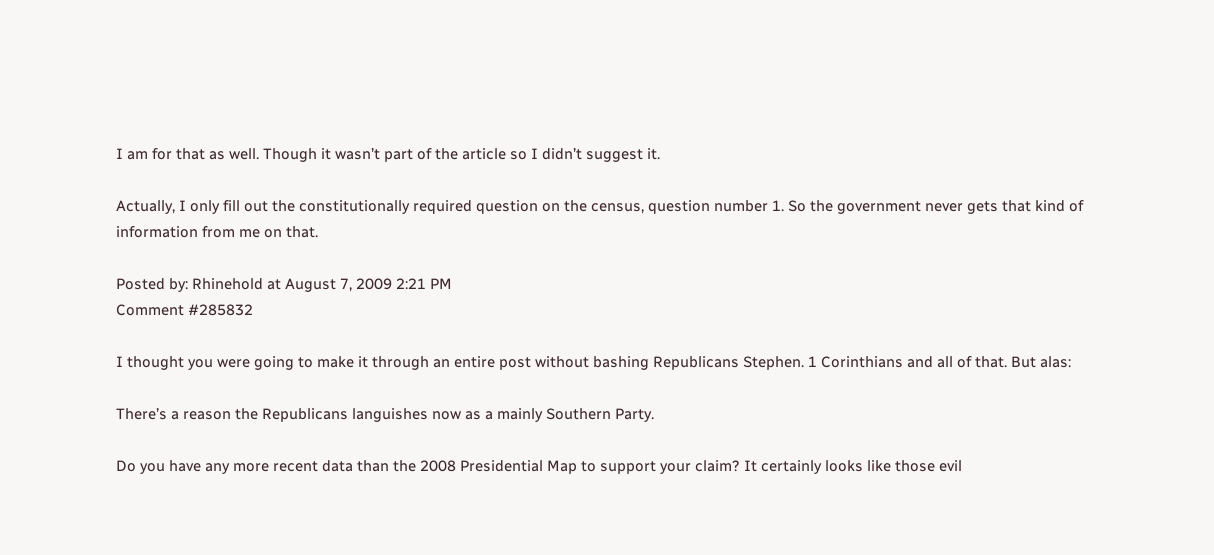I am for that as well. Though it wasn’t part of the article so I didn’t suggest it.

Actually, I only fill out the constitutionally required question on the census, question number 1. So the government never gets that kind of information from me on that.

Posted by: Rhinehold at August 7, 2009 2:21 PM
Comment #285832

I thought you were going to make it through an entire post without bashing Republicans Stephen. 1 Corinthians and all of that. But alas:

There’s a reason the Republicans languishes now as a mainly Southern Party.

Do you have any more recent data than the 2008 Presidential Map to support your claim? It certainly looks like those evil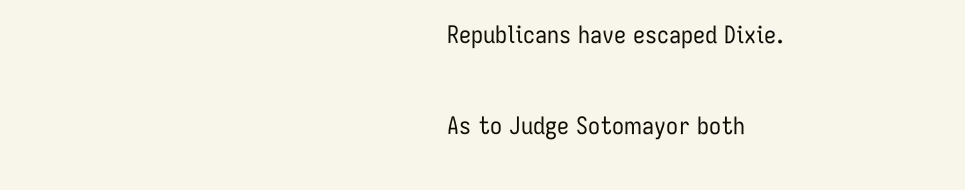Republicans have escaped Dixie.

As to Judge Sotomayor both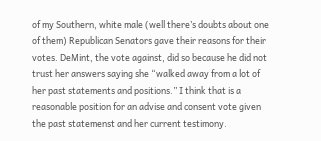of my Southern, white male (well there’s doubts about one of them) Republican Senators gave their reasons for their votes. DeMint, the vote against, did so because he did not trust her answers saying she “walked away from a lot of her past statements and positions.” I think that is a reasonable position for an advise and consent vote given the past statemenst and her current testimony.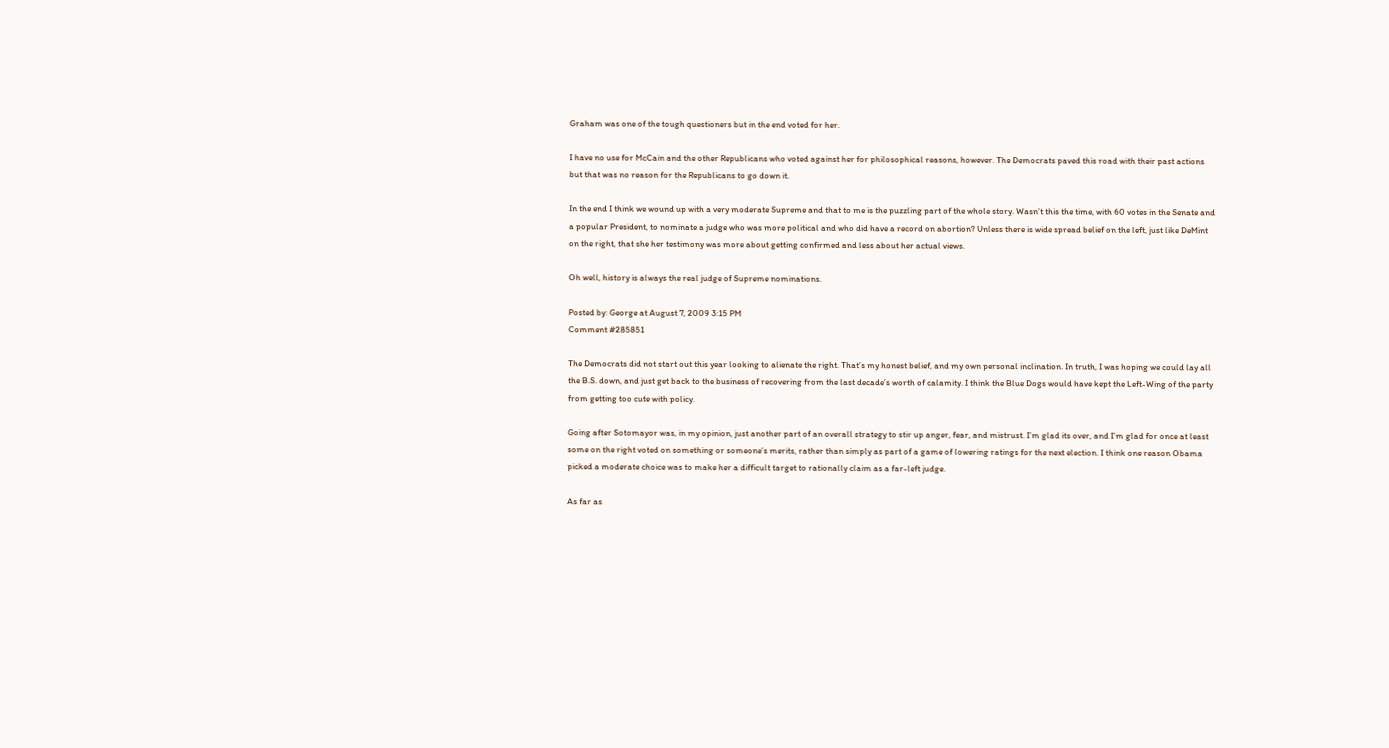Graham was one of the tough questioners but in the end voted for her.

I have no use for McCain and the other Republicans who voted against her for philosophical reasons, however. The Democrats paved this road with their past actions but that was no reason for the Republicans to go down it.

In the end I think we wound up with a very moderate Supreme and that to me is the puzzling part of the whole story. Wasn’t this the time, with 60 votes in the Senate and a popular President, to nominate a judge who was more political and who did have a record on abortion? Unless there is wide spread belief on the left, just like DeMint on the right, that she her testimony was more about getting confirmed and less about her actual views.

Oh well, history is always the real judge of Supreme nominations.

Posted by: George at August 7, 2009 3:15 PM
Comment #285851

The Democrats did not start out this year looking to alienate the right. That’s my honest belief, and my own personal inclination. In truth, I was hoping we could lay all the B.S. down, and just get back to the business of recovering from the last decade’s worth of calamity. I think the Blue Dogs would have kept the Left-Wing of the party from getting too cute with policy.

Going after Sotomayor was, in my opinion, just another part of an overall strategy to stir up anger, fear, and mistrust. I’m glad its over, and I’m glad for once at least some on the right voted on something or someone’s merits, rather than simply as part of a game of lowering ratings for the next election. I think one reason Obama picked a moderate choice was to make her a difficult target to rationally claim as a far-left judge.

As far as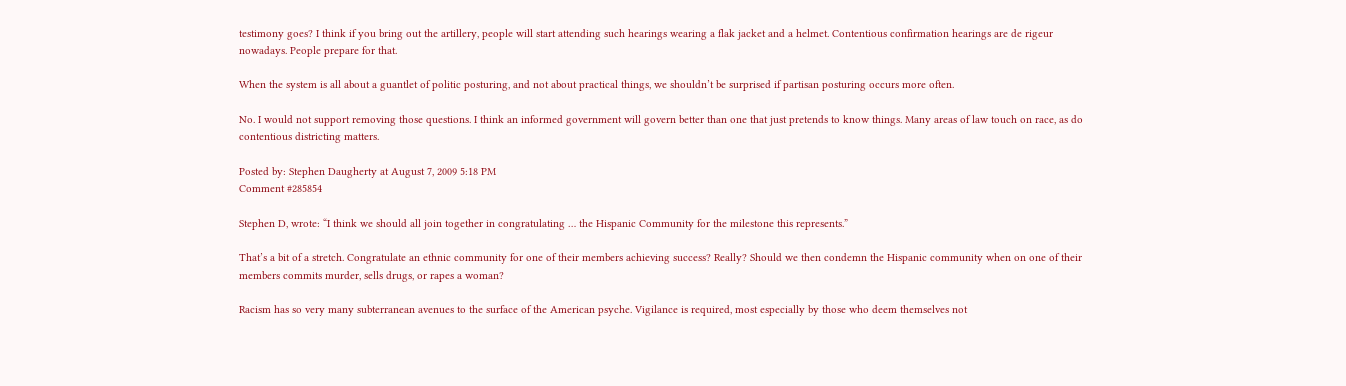testimony goes? I think if you bring out the artillery, people will start attending such hearings wearing a flak jacket and a helmet. Contentious confirmation hearings are de rigeur nowadays. People prepare for that.

When the system is all about a guantlet of politic posturing, and not about practical things, we shouldn’t be surprised if partisan posturing occurs more often.

No. I would not support removing those questions. I think an informed government will govern better than one that just pretends to know things. Many areas of law touch on race, as do contentious districting matters.

Posted by: Stephen Daugherty at August 7, 2009 5:18 PM
Comment #285854

Stephen D, wrote: “I think we should all join together in congratulating … the Hispanic Community for the milestone this represents.”

That’s a bit of a stretch. Congratulate an ethnic community for one of their members achieving success? Really? Should we then condemn the Hispanic community when on one of their members commits murder, sells drugs, or rapes a woman?

Racism has so very many subterranean avenues to the surface of the American psyche. Vigilance is required, most especially by those who deem themselves not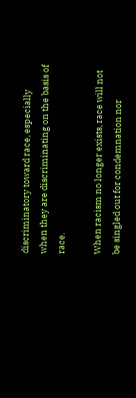discriminatory toward race, especially when they are discriminating on the basis of race.

When racism no longer exists, race will not be singled out for condemnation nor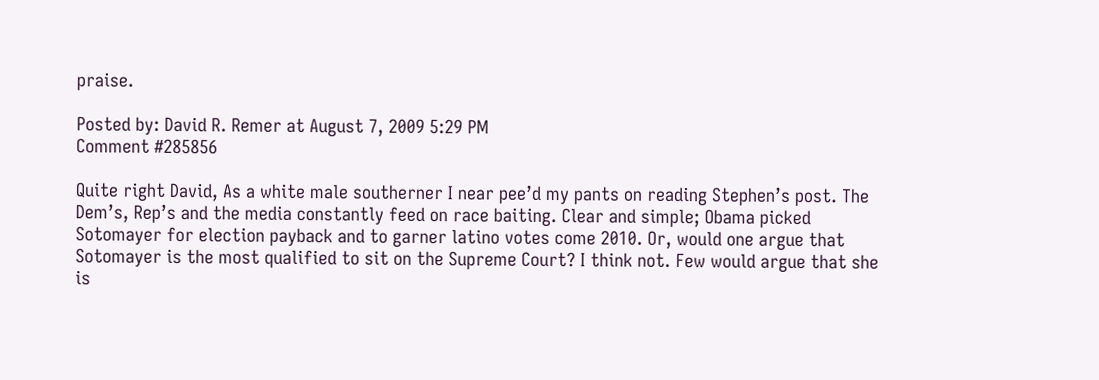praise.

Posted by: David R. Remer at August 7, 2009 5:29 PM
Comment #285856

Quite right David, As a white male southerner I near pee’d my pants on reading Stephen’s post. The Dem’s, Rep’s and the media constantly feed on race baiting. Clear and simple; Obama picked Sotomayer for election payback and to garner latino votes come 2010. Or, would one argue that Sotomayer is the most qualified to sit on the Supreme Court? I think not. Few would argue that she is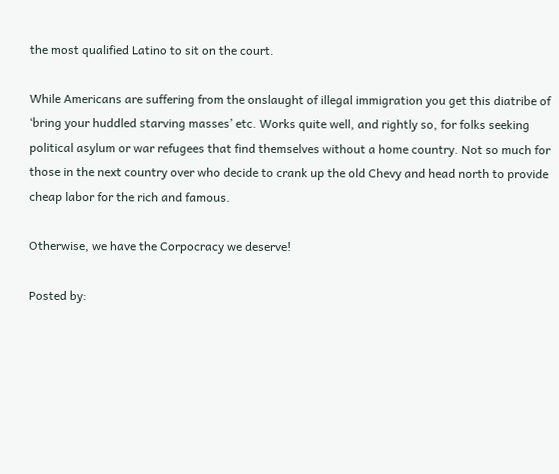the most qualified Latino to sit on the court.

While Americans are suffering from the onslaught of illegal immigration you get this diatribe of ‘bring your huddled starving masses’ etc. Works quite well, and rightly so, for folks seeking political asylum or war refugees that find themselves without a home country. Not so much for those in the next country over who decide to crank up the old Chevy and head north to provide cheap labor for the rich and famous.

Otherwise, we have the Corpocracy we deserve!

Posted by: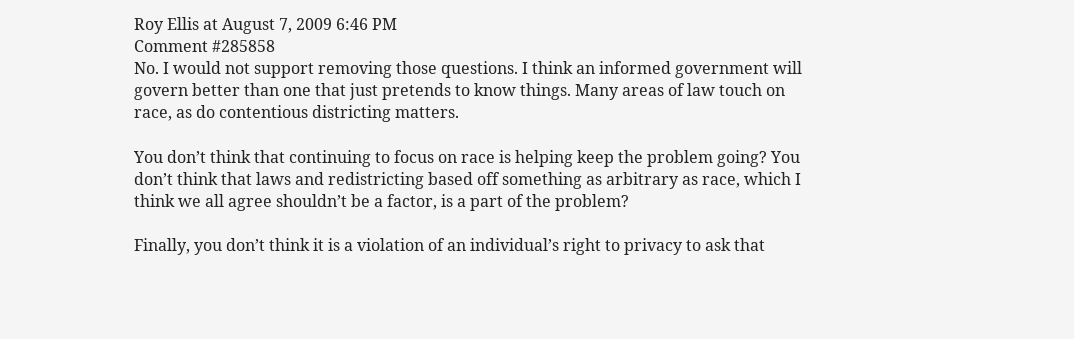Roy Ellis at August 7, 2009 6:46 PM
Comment #285858
No. I would not support removing those questions. I think an informed government will govern better than one that just pretends to know things. Many areas of law touch on race, as do contentious districting matters.

You don’t think that continuing to focus on race is helping keep the problem going? You don’t think that laws and redistricting based off something as arbitrary as race, which I think we all agree shouldn’t be a factor, is a part of the problem?

Finally, you don’t think it is a violation of an individual’s right to privacy to ask that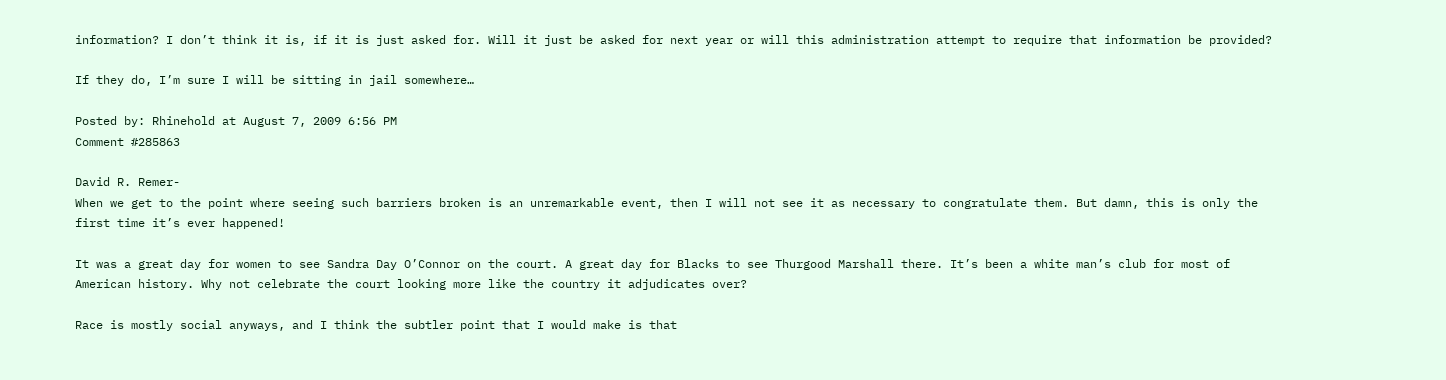information? I don’t think it is, if it is just asked for. Will it just be asked for next year or will this administration attempt to require that information be provided?

If they do, I’m sure I will be sitting in jail somewhere…

Posted by: Rhinehold at August 7, 2009 6:56 PM
Comment #285863

David R. Remer-
When we get to the point where seeing such barriers broken is an unremarkable event, then I will not see it as necessary to congratulate them. But damn, this is only the first time it’s ever happened!

It was a great day for women to see Sandra Day O’Connor on the court. A great day for Blacks to see Thurgood Marshall there. It’s been a white man’s club for most of American history. Why not celebrate the court looking more like the country it adjudicates over?

Race is mostly social anyways, and I think the subtler point that I would make is that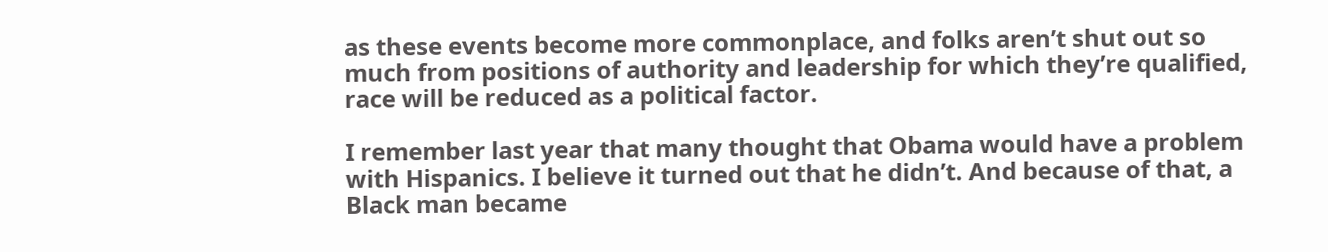as these events become more commonplace, and folks aren’t shut out so much from positions of authority and leadership for which they’re qualified, race will be reduced as a political factor.

I remember last year that many thought that Obama would have a problem with Hispanics. I believe it turned out that he didn’t. And because of that, a Black man became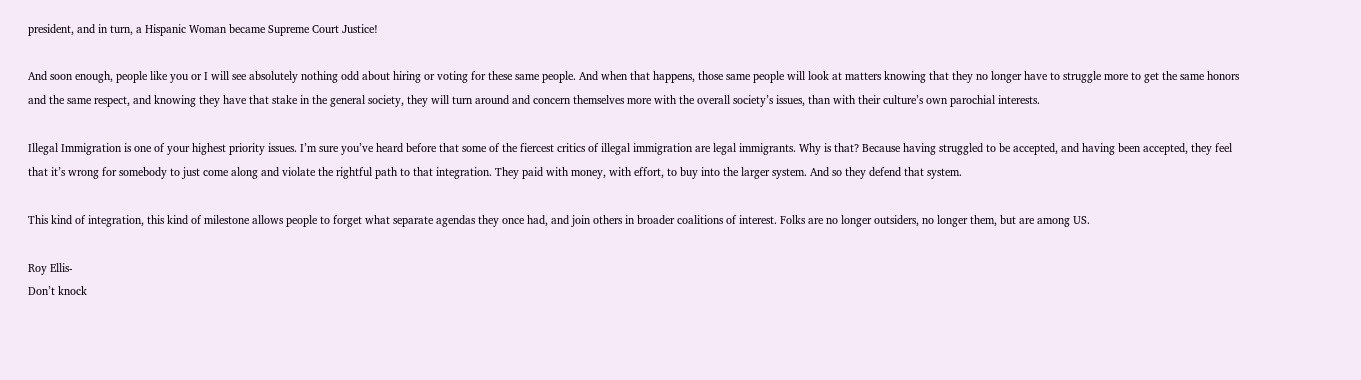president, and in turn, a Hispanic Woman became Supreme Court Justice!

And soon enough, people like you or I will see absolutely nothing odd about hiring or voting for these same people. And when that happens, those same people will look at matters knowing that they no longer have to struggle more to get the same honors and the same respect, and knowing they have that stake in the general society, they will turn around and concern themselves more with the overall society’s issues, than with their culture’s own parochial interests.

Illegal Immigration is one of your highest priority issues. I’m sure you’ve heard before that some of the fiercest critics of illegal immigration are legal immigrants. Why is that? Because having struggled to be accepted, and having been accepted, they feel that it’s wrong for somebody to just come along and violate the rightful path to that integration. They paid with money, with effort, to buy into the larger system. And so they defend that system.

This kind of integration, this kind of milestone allows people to forget what separate agendas they once had, and join others in broader coalitions of interest. Folks are no longer outsiders, no longer them, but are among US.

Roy Ellis-
Don’t knock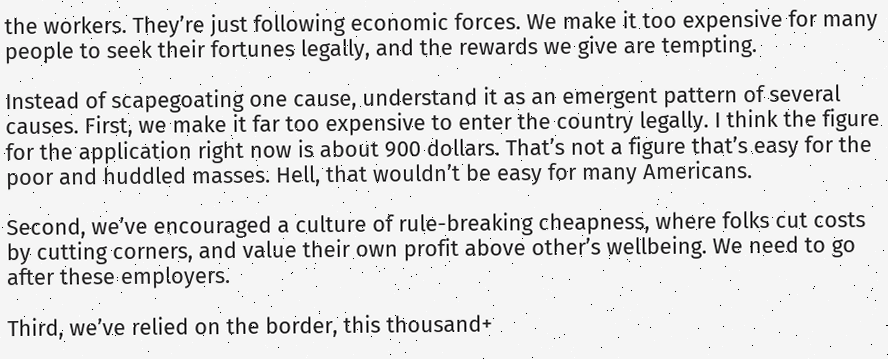the workers. They’re just following economic forces. We make it too expensive for many people to seek their fortunes legally, and the rewards we give are tempting.

Instead of scapegoating one cause, understand it as an emergent pattern of several causes. First, we make it far too expensive to enter the country legally. I think the figure for the application right now is about 900 dollars. That’s not a figure that’s easy for the poor and huddled masses. Hell, that wouldn’t be easy for many Americans.

Second, we’ve encouraged a culture of rule-breaking cheapness, where folks cut costs by cutting corners, and value their own profit above other’s wellbeing. We need to go after these employers.

Third, we’ve relied on the border, this thousand+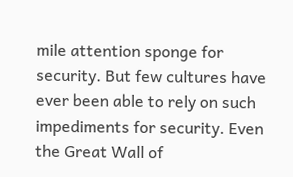mile attention sponge for security. But few cultures have ever been able to rely on such impediments for security. Even the Great Wall of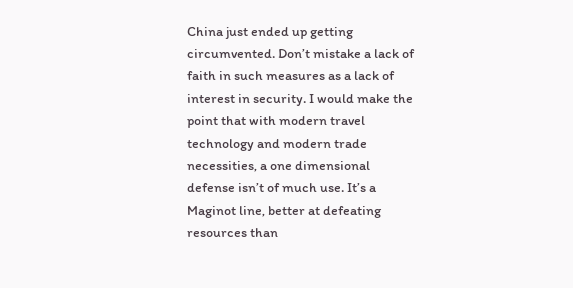China just ended up getting circumvented. Don’t mistake a lack of faith in such measures as a lack of interest in security. I would make the point that with modern travel technology and modern trade necessities, a one dimensional defense isn’t of much use. It’s a Maginot line, better at defeating resources than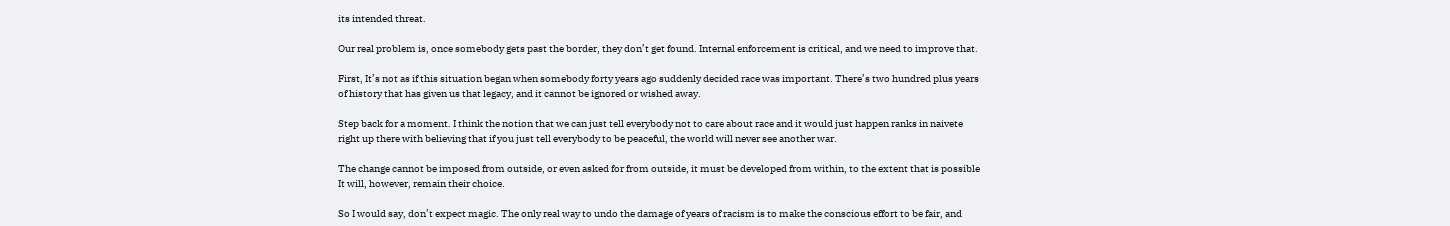its intended threat.

Our real problem is, once somebody gets past the border, they don’t get found. Internal enforcement is critical, and we need to improve that.

First, It’s not as if this situation began when somebody forty years ago suddenly decided race was important. There’s two hundred plus years of history that has given us that legacy, and it cannot be ignored or wished away.

Step back for a moment. I think the notion that we can just tell everybody not to care about race and it would just happen ranks in naivete right up there with believing that if you just tell everybody to be peaceful, the world will never see another war.

The change cannot be imposed from outside, or even asked for from outside, it must be developed from within, to the extent that is possible It will, however, remain their choice.

So I would say, don’t expect magic. The only real way to undo the damage of years of racism is to make the conscious effort to be fair, and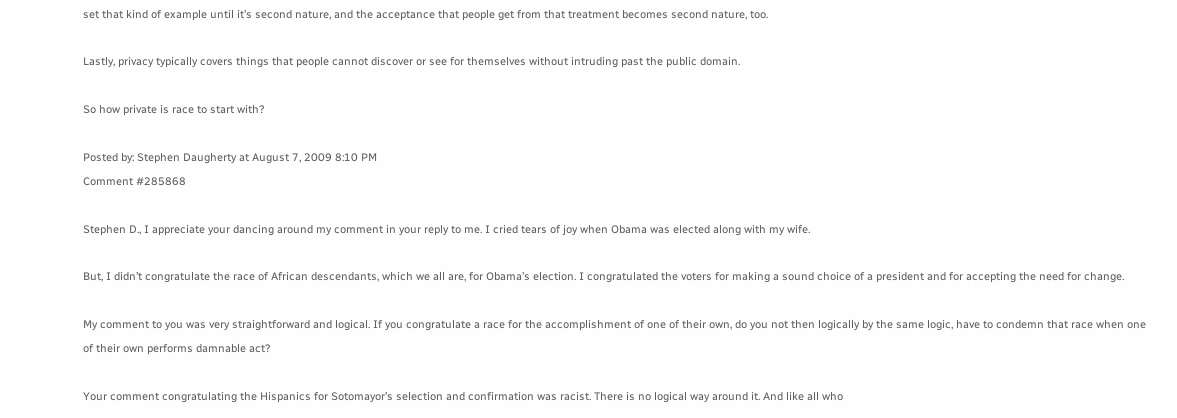set that kind of example until it’s second nature, and the acceptance that people get from that treatment becomes second nature, too.

Lastly, privacy typically covers things that people cannot discover or see for themselves without intruding past the public domain.

So how private is race to start with?

Posted by: Stephen Daugherty at August 7, 2009 8:10 PM
Comment #285868

Stephen D., I appreciate your dancing around my comment in your reply to me. I cried tears of joy when Obama was elected along with my wife.

But, I didn’t congratulate the race of African descendants, which we all are, for Obama’s election. I congratulated the voters for making a sound choice of a president and for accepting the need for change.

My comment to you was very straightforward and logical. If you congratulate a race for the accomplishment of one of their own, do you not then logically by the same logic, have to condemn that race when one of their own performs damnable act?

Your comment congratulating the Hispanics for Sotomayor’s selection and confirmation was racist. There is no logical way around it. And like all who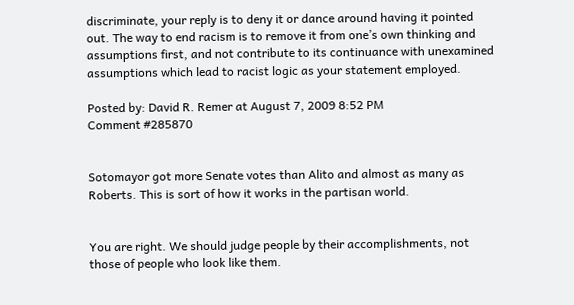discriminate, your reply is to deny it or dance around having it pointed out. The way to end racism is to remove it from one’s own thinking and assumptions first, and not contribute to its continuance with unexamined assumptions which lead to racist logic as your statement employed.

Posted by: David R. Remer at August 7, 2009 8:52 PM
Comment #285870


Sotomayor got more Senate votes than Alito and almost as many as Roberts. This is sort of how it works in the partisan world.


You are right. We should judge people by their accomplishments, not those of people who look like them.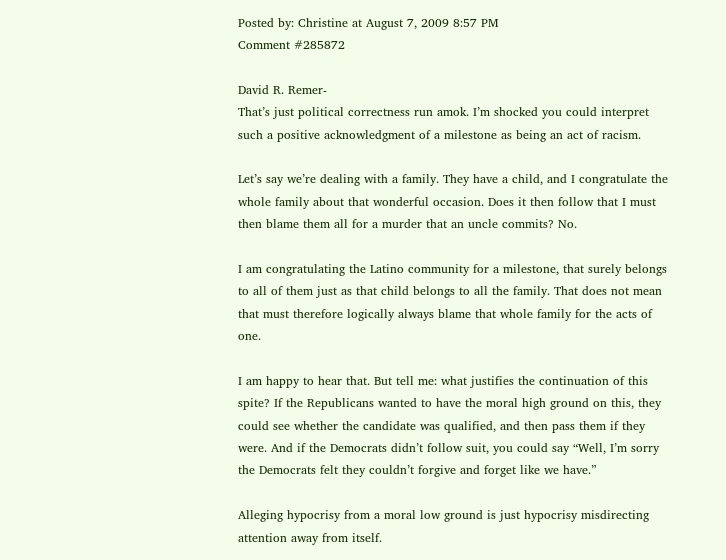Posted by: Christine at August 7, 2009 8:57 PM
Comment #285872

David R. Remer-
That’s just political correctness run amok. I’m shocked you could interpret such a positive acknowledgment of a milestone as being an act of racism.

Let’s say we’re dealing with a family. They have a child, and I congratulate the whole family about that wonderful occasion. Does it then follow that I must then blame them all for a murder that an uncle commits? No.

I am congratulating the Latino community for a milestone, that surely belongs to all of them just as that child belongs to all the family. That does not mean that must therefore logically always blame that whole family for the acts of one.

I am happy to hear that. But tell me: what justifies the continuation of this spite? If the Republicans wanted to have the moral high ground on this, they could see whether the candidate was qualified, and then pass them if they were. And if the Democrats didn’t follow suit, you could say “Well, I’m sorry the Democrats felt they couldn’t forgive and forget like we have.”

Alleging hypocrisy from a moral low ground is just hypocrisy misdirecting attention away from itself.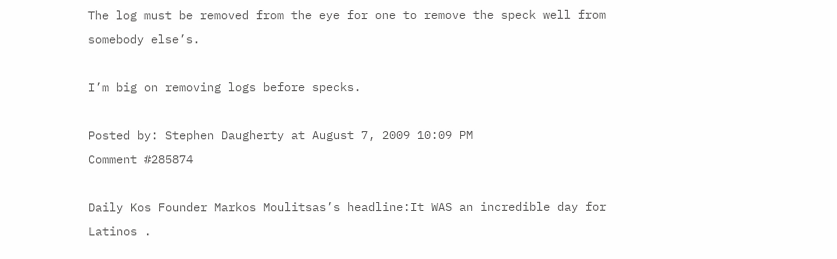The log must be removed from the eye for one to remove the speck well from somebody else’s.

I’m big on removing logs before specks.

Posted by: Stephen Daugherty at August 7, 2009 10:09 PM
Comment #285874

Daily Kos Founder Markos Moulitsas’s headline:It WAS an incredible day for Latinos .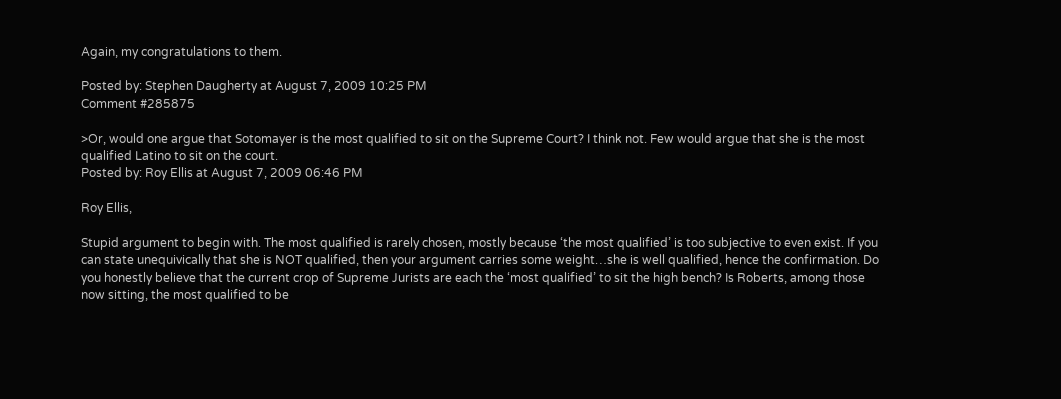Again, my congratulations to them.

Posted by: Stephen Daugherty at August 7, 2009 10:25 PM
Comment #285875

>Or, would one argue that Sotomayer is the most qualified to sit on the Supreme Court? I think not. Few would argue that she is the most qualified Latino to sit on the court.
Posted by: Roy Ellis at August 7, 2009 06:46 PM

Roy Ellis,

Stupid argument to begin with. The most qualified is rarely chosen, mostly because ‘the most qualified’ is too subjective to even exist. If you can state unequivically that she is NOT qualified, then your argument carries some weight…she is well qualified, hence the confirmation. Do you honestly believe that the current crop of Supreme Jurists are each the ‘most qualified’ to sit the high bench? Is Roberts, among those now sitting, the most qualified to be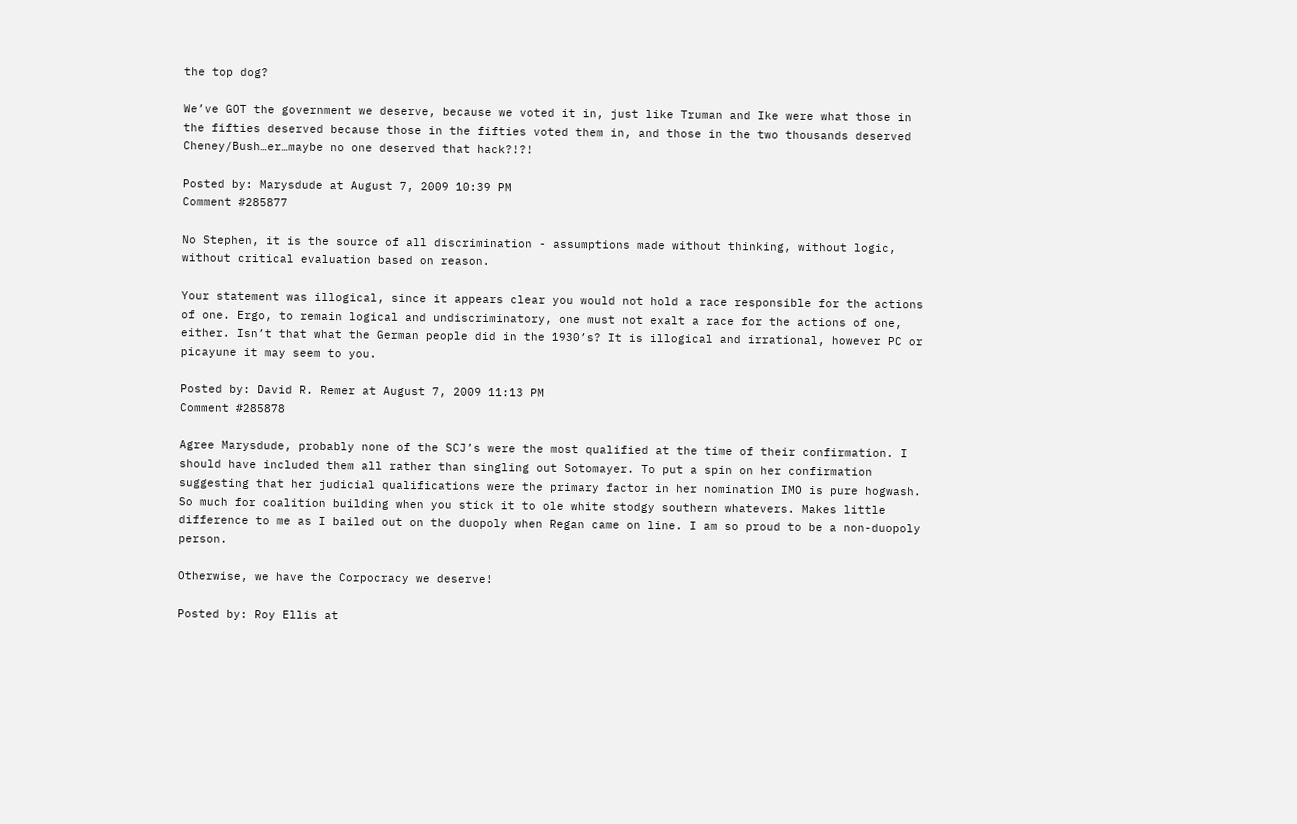the top dog?

We’ve GOT the government we deserve, because we voted it in, just like Truman and Ike were what those in the fifties deserved because those in the fifties voted them in, and those in the two thousands deserved Cheney/Bush…er…maybe no one deserved that hack?!?!

Posted by: Marysdude at August 7, 2009 10:39 PM
Comment #285877

No Stephen, it is the source of all discrimination - assumptions made without thinking, without logic, without critical evaluation based on reason.

Your statement was illogical, since it appears clear you would not hold a race responsible for the actions of one. Ergo, to remain logical and undiscriminatory, one must not exalt a race for the actions of one, either. Isn’t that what the German people did in the 1930’s? It is illogical and irrational, however PC or picayune it may seem to you.

Posted by: David R. Remer at August 7, 2009 11:13 PM
Comment #285878

Agree Marysdude, probably none of the SCJ’s were the most qualified at the time of their confirmation. I should have included them all rather than singling out Sotomayer. To put a spin on her confirmation suggesting that her judicial qualifications were the primary factor in her nomination IMO is pure hogwash.
So much for coalition building when you stick it to ole white stodgy southern whatevers. Makes little difference to me as I bailed out on the duopoly when Regan came on line. I am so proud to be a non-duopoly person.

Otherwise, we have the Corpocracy we deserve!

Posted by: Roy Ellis at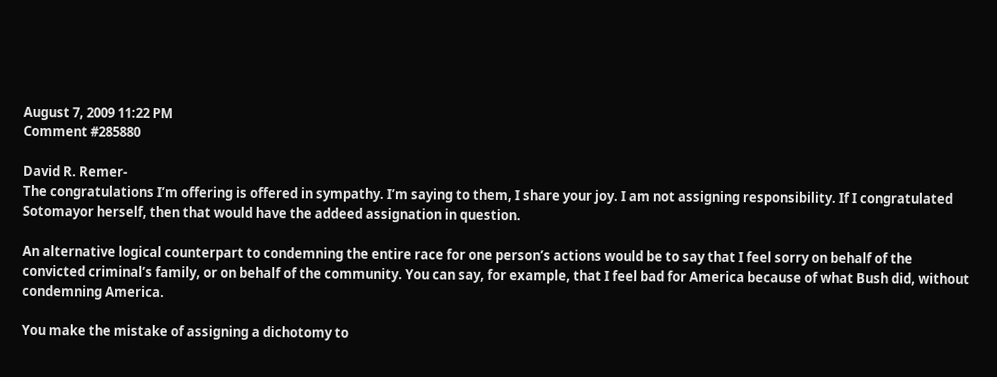August 7, 2009 11:22 PM
Comment #285880

David R. Remer-
The congratulations I’m offering is offered in sympathy. I’m saying to them, I share your joy. I am not assigning responsibility. If I congratulated Sotomayor herself, then that would have the addeed assignation in question.

An alternative logical counterpart to condemning the entire race for one person’s actions would be to say that I feel sorry on behalf of the convicted criminal’s family, or on behalf of the community. You can say, for example, that I feel bad for America because of what Bush did, without condemning America.

You make the mistake of assigning a dichotomy to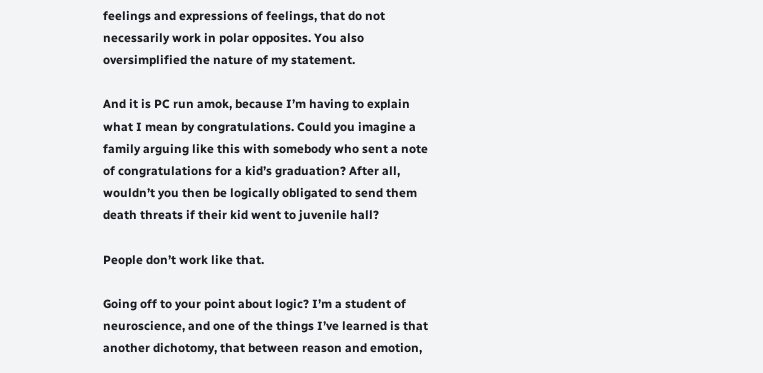feelings and expressions of feelings, that do not necessarily work in polar opposites. You also oversimplified the nature of my statement.

And it is PC run amok, because I’m having to explain what I mean by congratulations. Could you imagine a family arguing like this with somebody who sent a note of congratulations for a kid’s graduation? After all, wouldn’t you then be logically obligated to send them death threats if their kid went to juvenile hall?

People don’t work like that.

Going off to your point about logic? I’m a student of neuroscience, and one of the things I’ve learned is that another dichotomy, that between reason and emotion,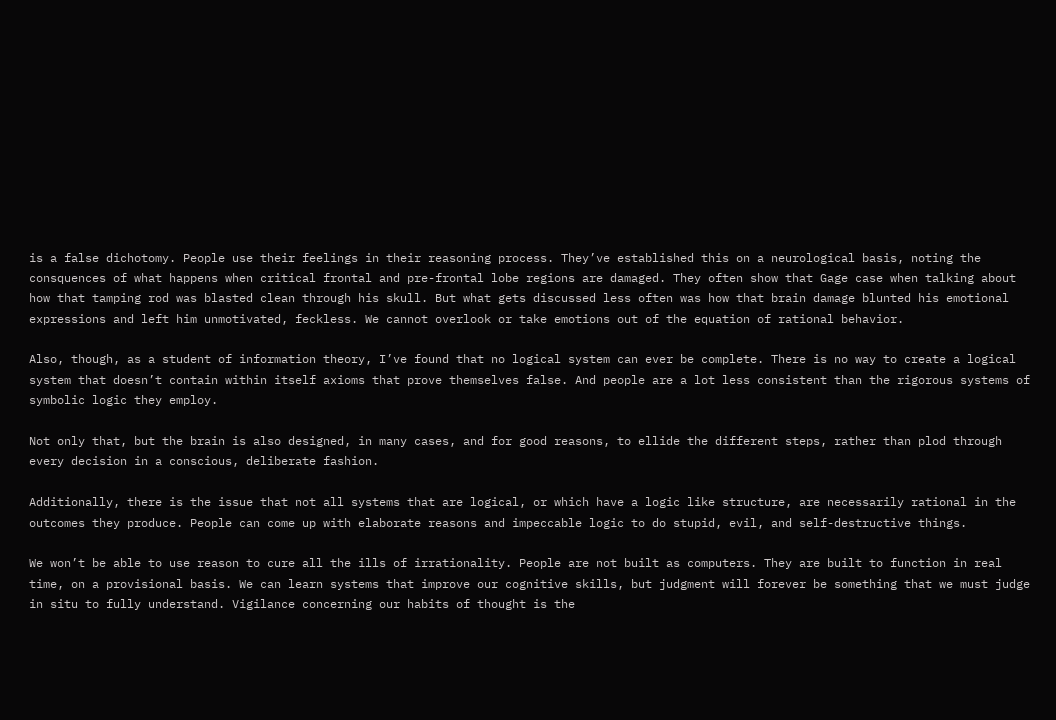is a false dichotomy. People use their feelings in their reasoning process. They’ve established this on a neurological basis, noting the consquences of what happens when critical frontal and pre-frontal lobe regions are damaged. They often show that Gage case when talking about how that tamping rod was blasted clean through his skull. But what gets discussed less often was how that brain damage blunted his emotional expressions and left him unmotivated, feckless. We cannot overlook or take emotions out of the equation of rational behavior.

Also, though, as a student of information theory, I’ve found that no logical system can ever be complete. There is no way to create a logical system that doesn’t contain within itself axioms that prove themselves false. And people are a lot less consistent than the rigorous systems of symbolic logic they employ.

Not only that, but the brain is also designed, in many cases, and for good reasons, to ellide the different steps, rather than plod through every decision in a conscious, deliberate fashion.

Additionally, there is the issue that not all systems that are logical, or which have a logic like structure, are necessarily rational in the outcomes they produce. People can come up with elaborate reasons and impeccable logic to do stupid, evil, and self-destructive things.

We won’t be able to use reason to cure all the ills of irrationality. People are not built as computers. They are built to function in real time, on a provisional basis. We can learn systems that improve our cognitive skills, but judgment will forever be something that we must judge in situ to fully understand. Vigilance concerning our habits of thought is the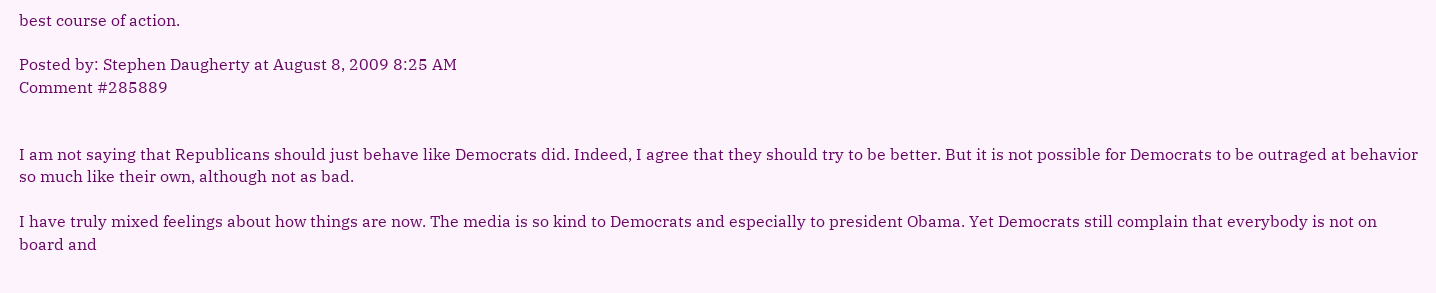best course of action.

Posted by: Stephen Daugherty at August 8, 2009 8:25 AM
Comment #285889


I am not saying that Republicans should just behave like Democrats did. Indeed, I agree that they should try to be better. But it is not possible for Democrats to be outraged at behavior so much like their own, although not as bad.

I have truly mixed feelings about how things are now. The media is so kind to Democrats and especially to president Obama. Yet Democrats still complain that everybody is not on board and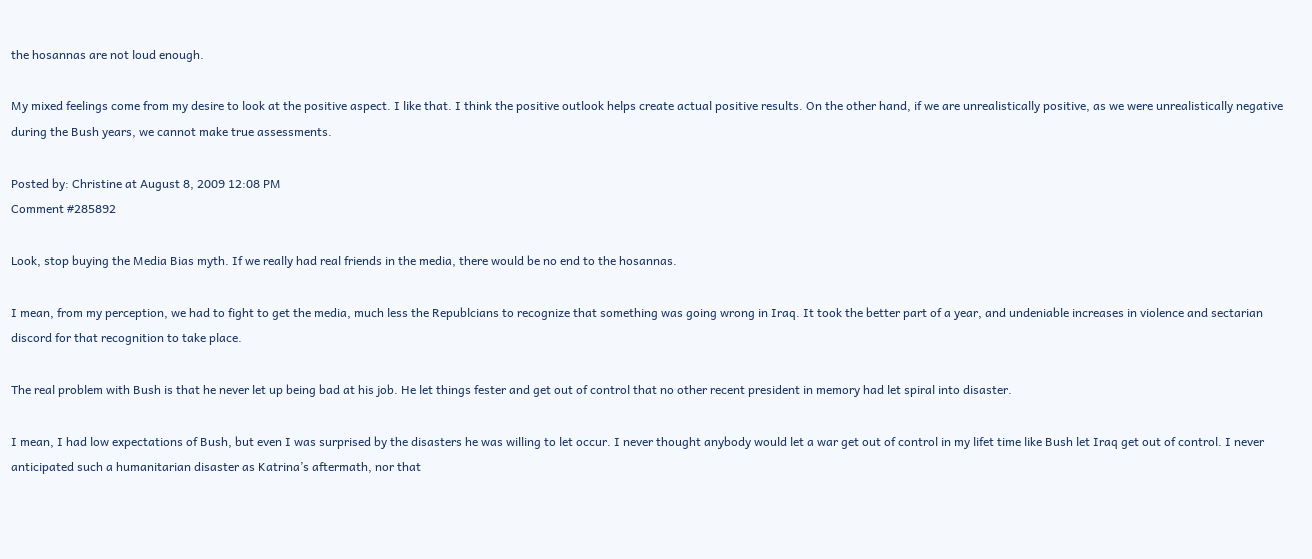the hosannas are not loud enough.

My mixed feelings come from my desire to look at the positive aspect. I like that. I think the positive outlook helps create actual positive results. On the other hand, if we are unrealistically positive, as we were unrealistically negative during the Bush years, we cannot make true assessments.

Posted by: Christine at August 8, 2009 12:08 PM
Comment #285892

Look, stop buying the Media Bias myth. If we really had real friends in the media, there would be no end to the hosannas.

I mean, from my perception, we had to fight to get the media, much less the Republcians to recognize that something was going wrong in Iraq. It took the better part of a year, and undeniable increases in violence and sectarian discord for that recognition to take place.

The real problem with Bush is that he never let up being bad at his job. He let things fester and get out of control that no other recent president in memory had let spiral into disaster.

I mean, I had low expectations of Bush, but even I was surprised by the disasters he was willing to let occur. I never thought anybody would let a war get out of control in my lifet time like Bush let Iraq get out of control. I never anticipated such a humanitarian disaster as Katrina’s aftermath, nor that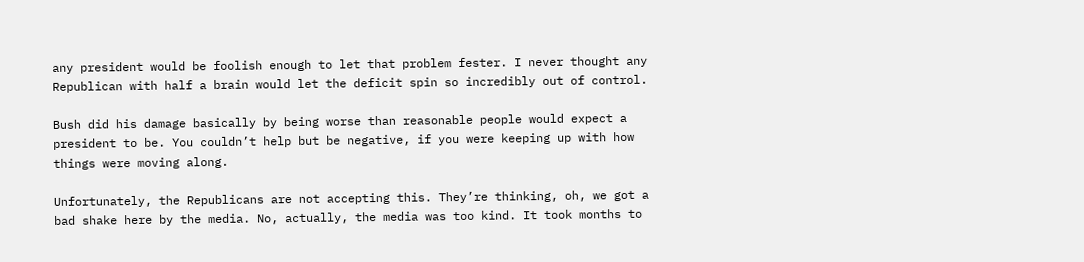any president would be foolish enough to let that problem fester. I never thought any Republican with half a brain would let the deficit spin so incredibly out of control.

Bush did his damage basically by being worse than reasonable people would expect a president to be. You couldn’t help but be negative, if you were keeping up with how things were moving along.

Unfortunately, the Republicans are not accepting this. They’re thinking, oh, we got a bad shake here by the media. No, actually, the media was too kind. It took months to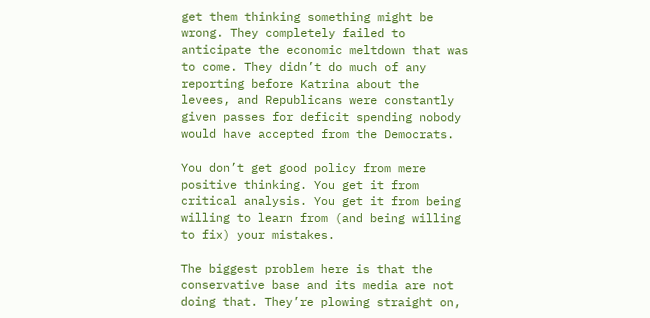get them thinking something might be wrong. They completely failed to anticipate the economic meltdown that was to come. They didn’t do much of any reporting before Katrina about the levees, and Republicans were constantly given passes for deficit spending nobody would have accepted from the Democrats.

You don’t get good policy from mere positive thinking. You get it from critical analysis. You get it from being willing to learn from (and being willing to fix) your mistakes.

The biggest problem here is that the conservative base and its media are not doing that. They’re plowing straight on,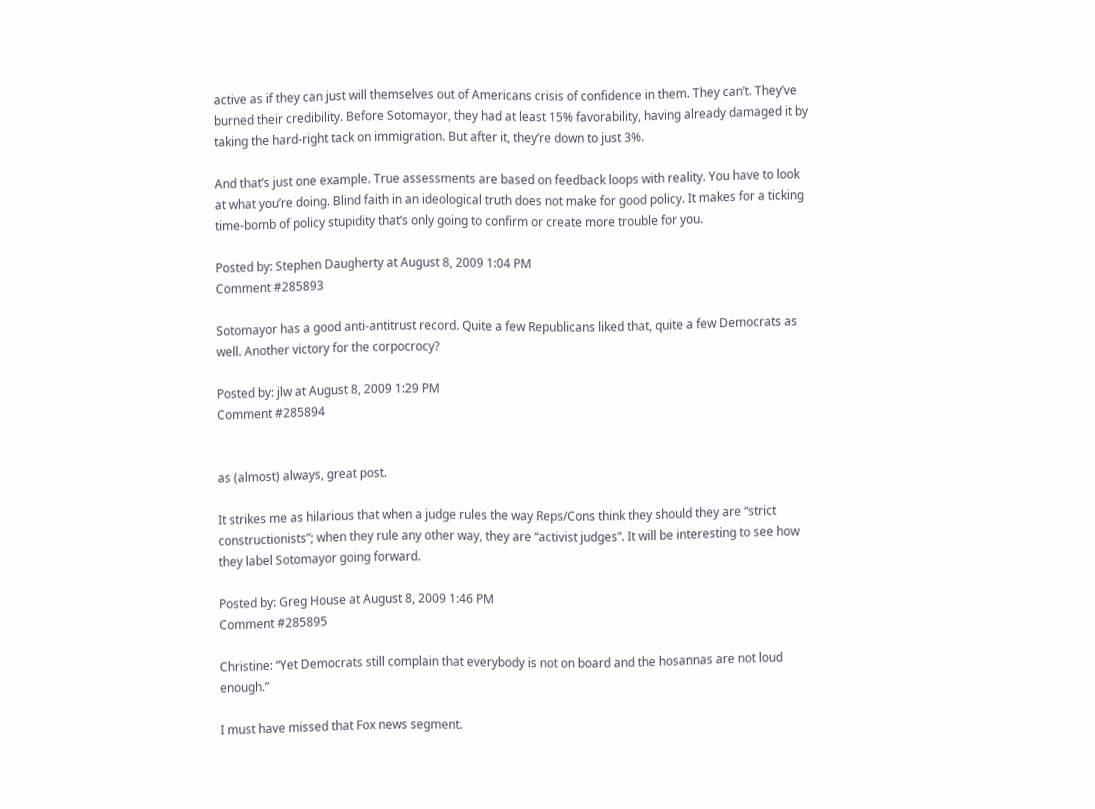active as if they can just will themselves out of Americans crisis of confidence in them. They can’t. They’ve burned their credibility. Before Sotomayor, they had at least 15% favorability, having already damaged it by taking the hard-right tack on immigration. But after it, they’re down to just 3%.

And that’s just one example. True assessments are based on feedback loops with reality. You have to look at what you’re doing. Blind faith in an ideological truth does not make for good policy. It makes for a ticking time-bomb of policy stupidity that’s only going to confirm or create more trouble for you.

Posted by: Stephen Daugherty at August 8, 2009 1:04 PM
Comment #285893

Sotomayor has a good anti-antitrust record. Quite a few Republicans liked that, quite a few Democrats as well. Another victory for the corpocrocy?

Posted by: jlw at August 8, 2009 1:29 PM
Comment #285894


as (almost) always, great post.

It strikes me as hilarious that when a judge rules the way Reps/Cons think they should they are “strict constructionists”; when they rule any other way, they are “activist judges”. It will be interesting to see how they label Sotomayor going forward.

Posted by: Greg House at August 8, 2009 1:46 PM
Comment #285895

Christine: “Yet Democrats still complain that everybody is not on board and the hosannas are not loud enough.”

I must have missed that Fox news segment.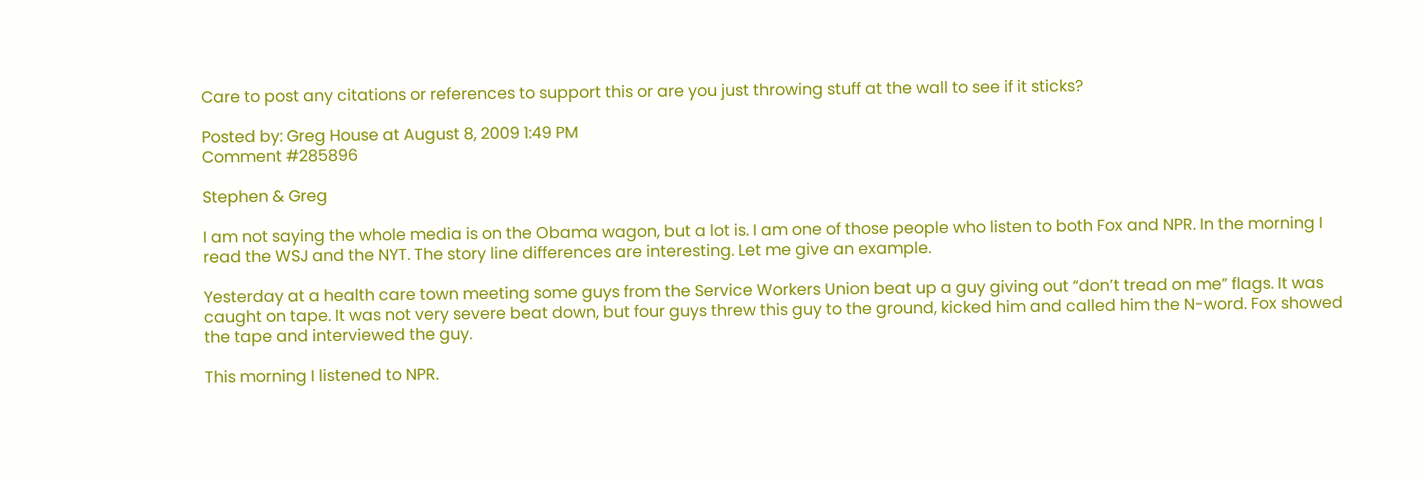Care to post any citations or references to support this or are you just throwing stuff at the wall to see if it sticks?

Posted by: Greg House at August 8, 2009 1:49 PM
Comment #285896

Stephen & Greg

I am not saying the whole media is on the Obama wagon, but a lot is. I am one of those people who listen to both Fox and NPR. In the morning I read the WSJ and the NYT. The story line differences are interesting. Let me give an example.

Yesterday at a health care town meeting some guys from the Service Workers Union beat up a guy giving out “don’t tread on me” flags. It was caught on tape. It was not very severe beat down, but four guys threw this guy to the ground, kicked him and called him the N-word. Fox showed the tape and interviewed the guy.

This morning I listened to NPR.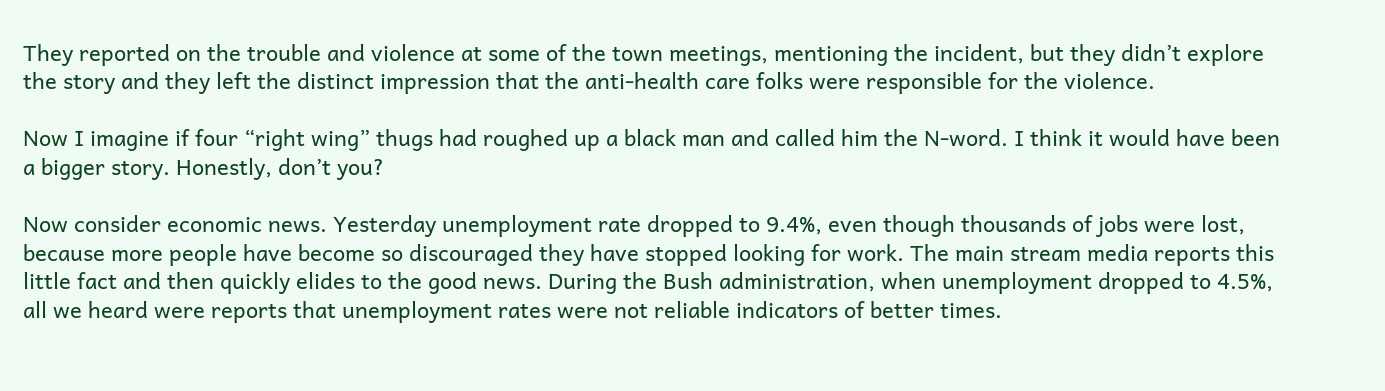They reported on the trouble and violence at some of the town meetings, mentioning the incident, but they didn’t explore the story and they left the distinct impression that the anti-health care folks were responsible for the violence.

Now I imagine if four “right wing” thugs had roughed up a black man and called him the N-word. I think it would have been a bigger story. Honestly, don’t you?

Now consider economic news. Yesterday unemployment rate dropped to 9.4%, even though thousands of jobs were lost, because more people have become so discouraged they have stopped looking for work. The main stream media reports this little fact and then quickly elides to the good news. During the Bush administration, when unemployment dropped to 4.5%, all we heard were reports that unemployment rates were not reliable indicators of better times.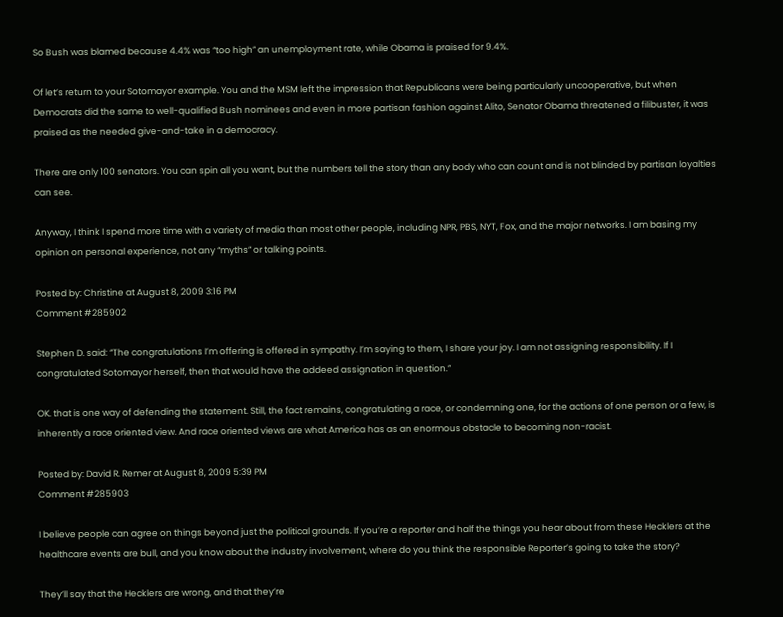So Bush was blamed because 4.4% was “too high” an unemployment rate, while Obama is praised for 9.4%.

Of let’s return to your Sotomayor example. You and the MSM left the impression that Republicans were being particularly uncooperative, but when Democrats did the same to well-qualified Bush nominees and even in more partisan fashion against Alito, Senator Obama threatened a filibuster, it was praised as the needed give-and-take in a democracy.

There are only 100 senators. You can spin all you want, but the numbers tell the story than any body who can count and is not blinded by partisan loyalties can see.

Anyway, I think I spend more time with a variety of media than most other people, including NPR, PBS, NYT, Fox, and the major networks. I am basing my opinion on personal experience, not any “myths” or talking points.

Posted by: Christine at August 8, 2009 3:16 PM
Comment #285902

Stephen D. said: “The congratulations I’m offering is offered in sympathy. I’m saying to them, I share your joy. I am not assigning responsibility. If I congratulated Sotomayor herself, then that would have the addeed assignation in question.”

OK. that is one way of defending the statement. Still, the fact remains, congratulating a race, or condemning one, for the actions of one person or a few, is inherently a race oriented view. And race oriented views are what America has as an enormous obstacle to becoming non-racist.

Posted by: David R. Remer at August 8, 2009 5:39 PM
Comment #285903

I believe people can agree on things beyond just the political grounds. If you’re a reporter and half the things you hear about from these Hecklers at the healthcare events are bull, and you know about the industry involvement, where do you think the responsible Reporter’s going to take the story?

They’ll say that the Hecklers are wrong, and that they’re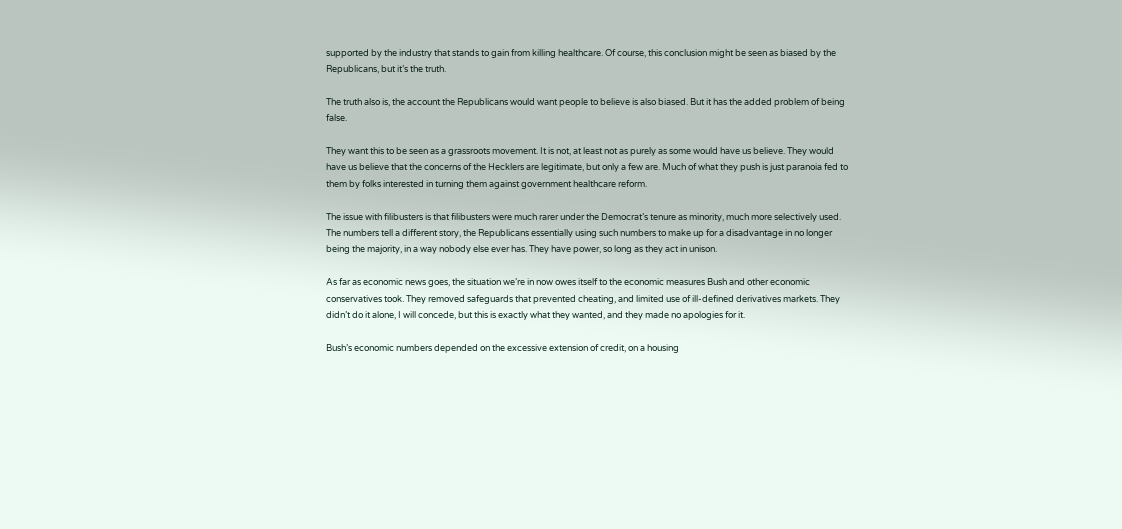supported by the industry that stands to gain from killing healthcare. Of course, this conclusion might be seen as biased by the Republicans, but it’s the truth.

The truth also is, the account the Republicans would want people to believe is also biased. But it has the added problem of being false.

They want this to be seen as a grassroots movement. It is not, at least not as purely as some would have us believe. They would have us believe that the concerns of the Hecklers are legitimate, but only a few are. Much of what they push is just paranoia fed to them by folks interested in turning them against government healthcare reform.

The issue with filibusters is that filibusters were much rarer under the Democrat’s tenure as minority, much more selectively used. The numbers tell a different story, the Republicans essentially using such numbers to make up for a disadvantage in no longer being the majority, in a way nobody else ever has. They have power, so long as they act in unison.

As far as economic news goes, the situation we’re in now owes itself to the economic measures Bush and other economic conservatives took. They removed safeguards that prevented cheating, and limited use of ill-defined derivatives markets. They didn’t do it alone, I will concede, but this is exactly what they wanted, and they made no apologies for it.

Bush’s economic numbers depended on the excessive extension of credit, on a housing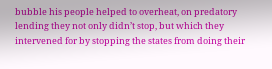bubble his people helped to overheat, on predatory lending they not only didn’t stop, but which they intervened for by stopping the states from doing their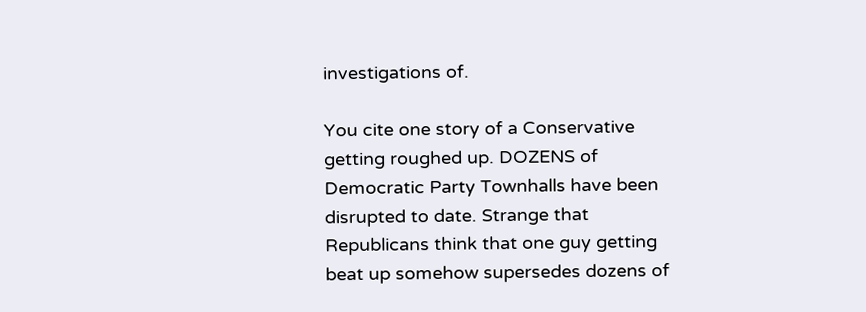investigations of.

You cite one story of a Conservative getting roughed up. DOZENS of Democratic Party Townhalls have been disrupted to date. Strange that Republicans think that one guy getting beat up somehow supersedes dozens of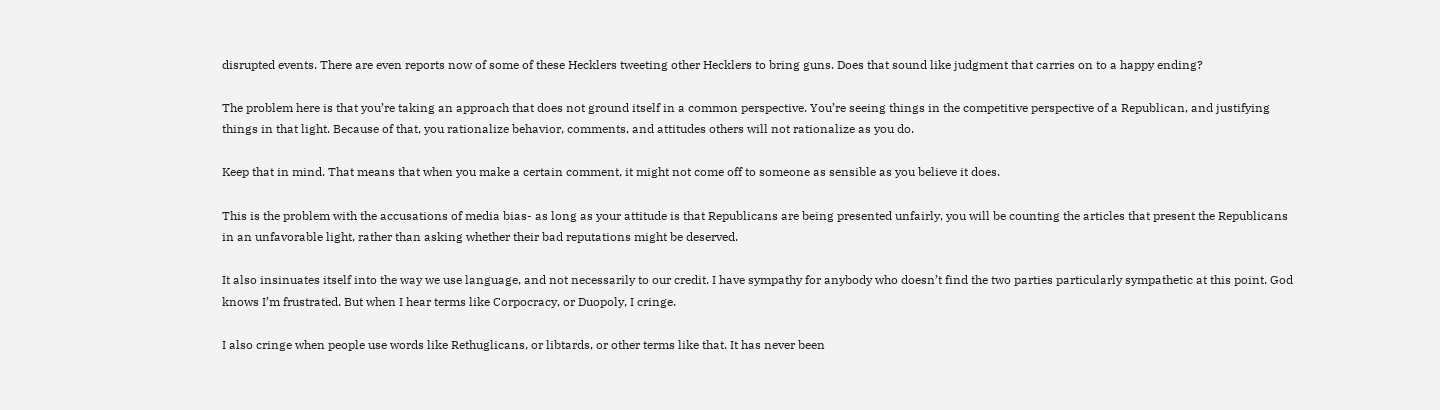disrupted events. There are even reports now of some of these Hecklers tweeting other Hecklers to bring guns. Does that sound like judgment that carries on to a happy ending?

The problem here is that you’re taking an approach that does not ground itself in a common perspective. You’re seeing things in the competitive perspective of a Republican, and justifying things in that light. Because of that, you rationalize behavior, comments, and attitudes others will not rationalize as you do.

Keep that in mind. That means that when you make a certain comment, it might not come off to someone as sensible as you believe it does.

This is the problem with the accusations of media bias- as long as your attitude is that Republicans are being presented unfairly, you will be counting the articles that present the Republicans in an unfavorable light, rather than asking whether their bad reputations might be deserved.

It also insinuates itself into the way we use language, and not necessarily to our credit. I have sympathy for anybody who doesn’t find the two parties particularly sympathetic at this point. God knows I’m frustrated. But when I hear terms like Corpocracy, or Duopoly, I cringe.

I also cringe when people use words like Rethuglicans, or libtards, or other terms like that. It has never been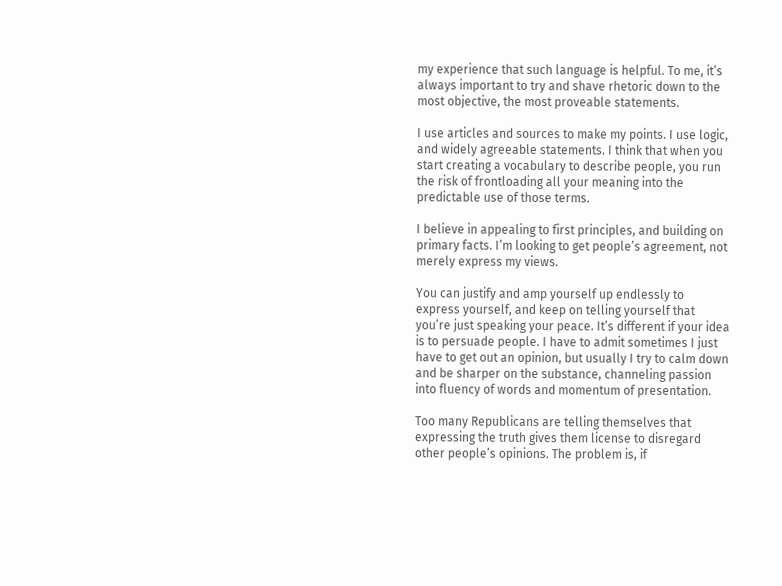my experience that such language is helpful. To me, it’s always important to try and shave rhetoric down to the most objective, the most proveable statements.

I use articles and sources to make my points. I use logic, and widely agreeable statements. I think that when you start creating a vocabulary to describe people, you run the risk of frontloading all your meaning into the predictable use of those terms.

I believe in appealing to first principles, and building on primary facts. I’m looking to get people’s agreement, not merely express my views.

You can justify and amp yourself up endlessly to express yourself, and keep on telling yourself that you’re just speaking your peace. It’s different if your idea is to persuade people. I have to admit sometimes I just have to get out an opinion, but usually I try to calm down and be sharper on the substance, channeling passion into fluency of words and momentum of presentation.

Too many Republicans are telling themselves that expressing the truth gives them license to disregard other people’s opinions. The problem is, if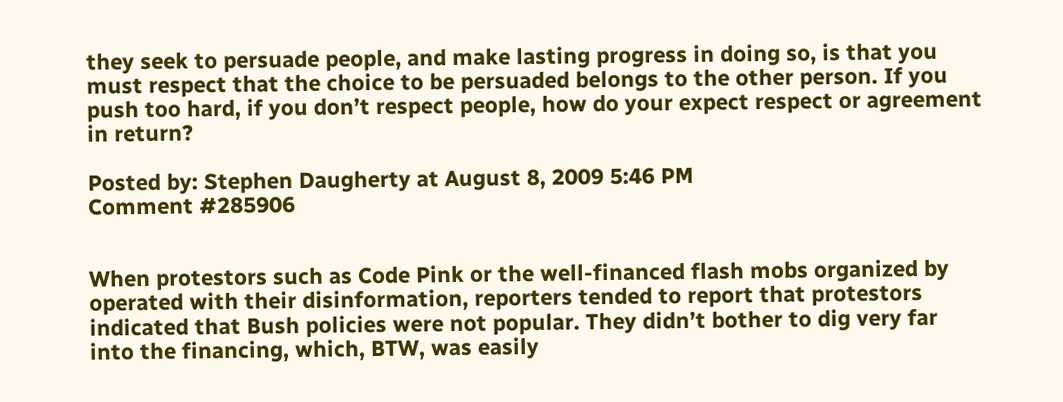they seek to persuade people, and make lasting progress in doing so, is that you must respect that the choice to be persuaded belongs to the other person. If you push too hard, if you don’t respect people, how do your expect respect or agreement in return?

Posted by: Stephen Daugherty at August 8, 2009 5:46 PM
Comment #285906


When protestors such as Code Pink or the well-financed flash mobs organized by operated with their disinformation, reporters tended to report that protestors indicated that Bush policies were not popular. They didn’t bother to dig very far into the financing, which, BTW, was easily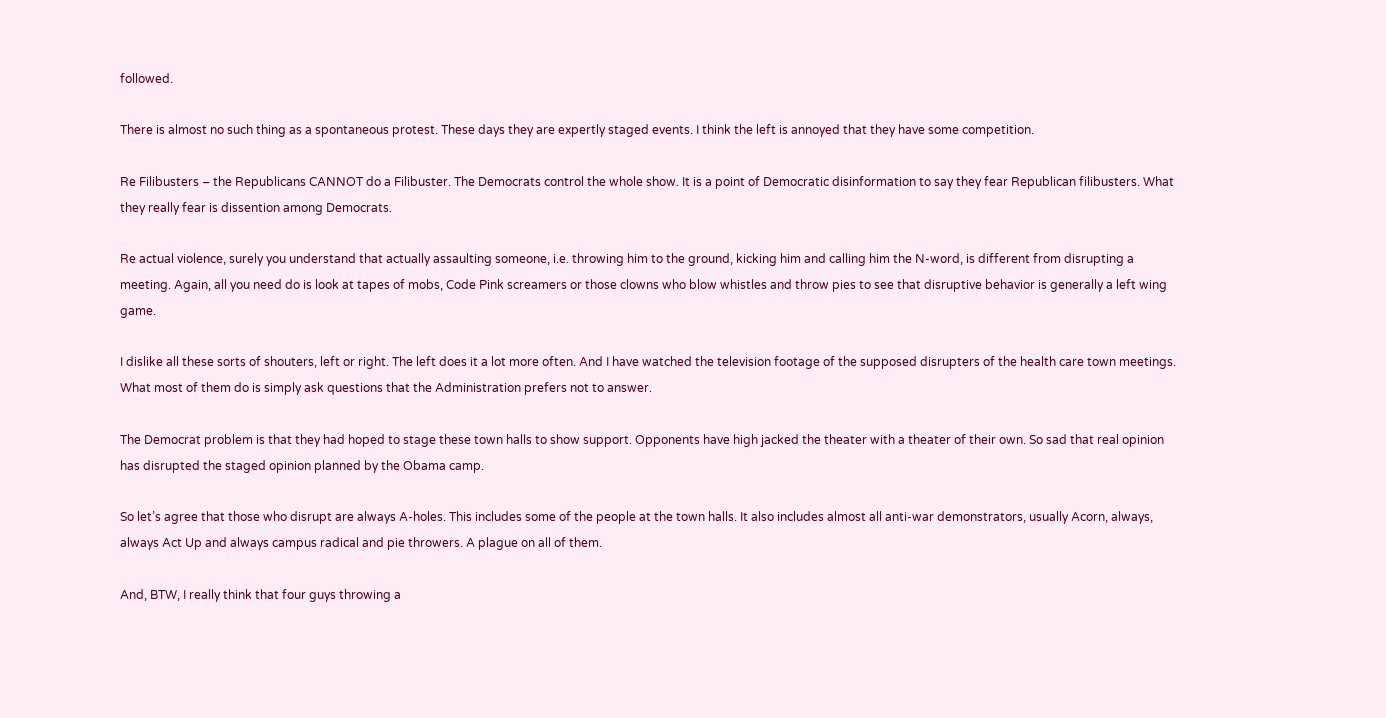followed.

There is almost no such thing as a spontaneous protest. These days they are expertly staged events. I think the left is annoyed that they have some competition.

Re Filibusters – the Republicans CANNOT do a Filibuster. The Democrats control the whole show. It is a point of Democratic disinformation to say they fear Republican filibusters. What they really fear is dissention among Democrats.

Re actual violence, surely you understand that actually assaulting someone, i.e. throwing him to the ground, kicking him and calling him the N-word, is different from disrupting a meeting. Again, all you need do is look at tapes of mobs, Code Pink screamers or those clowns who blow whistles and throw pies to see that disruptive behavior is generally a left wing game.

I dislike all these sorts of shouters, left or right. The left does it a lot more often. And I have watched the television footage of the supposed disrupters of the health care town meetings. What most of them do is simply ask questions that the Administration prefers not to answer.

The Democrat problem is that they had hoped to stage these town halls to show support. Opponents have high jacked the theater with a theater of their own. So sad that real opinion has disrupted the staged opinion planned by the Obama camp.

So let’s agree that those who disrupt are always A-holes. This includes some of the people at the town halls. It also includes almost all anti-war demonstrators, usually Acorn, always, always Act Up and always campus radical and pie throwers. A plague on all of them.

And, BTW, I really think that four guys throwing a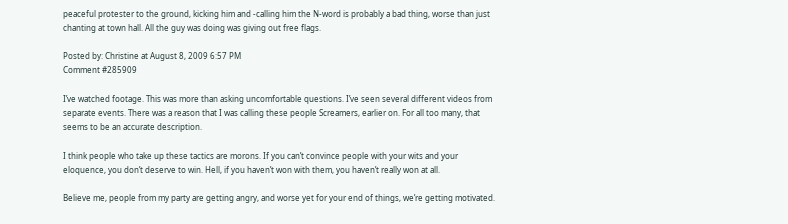peaceful protester to the ground, kicking him and -calling him the N-word is probably a bad thing, worse than just chanting at town hall. All the guy was doing was giving out free flags.

Posted by: Christine at August 8, 2009 6:57 PM
Comment #285909

I’ve watched footage. This was more than asking uncomfortable questions. I’ve seen several different videos from separate events. There was a reason that I was calling these people Screamers, earlier on. For all too many, that seems to be an accurate description.

I think people who take up these tactics are morons. If you can’t convince people with your wits and your eloquence, you don’t deserve to win. Hell, if you haven’t won with them, you haven’t really won at all.

Believe me, people from my party are getting angry, and worse yet for your end of things, we’re getting motivated.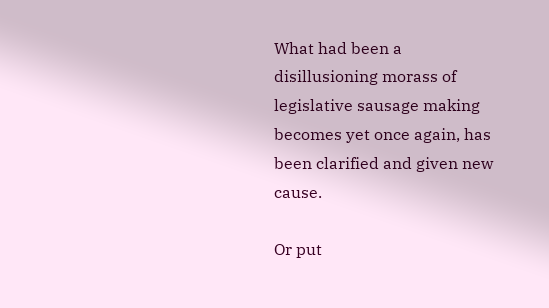What had been a disillusioning morass of legislative sausage making becomes yet once again, has been clarified and given new cause.

Or put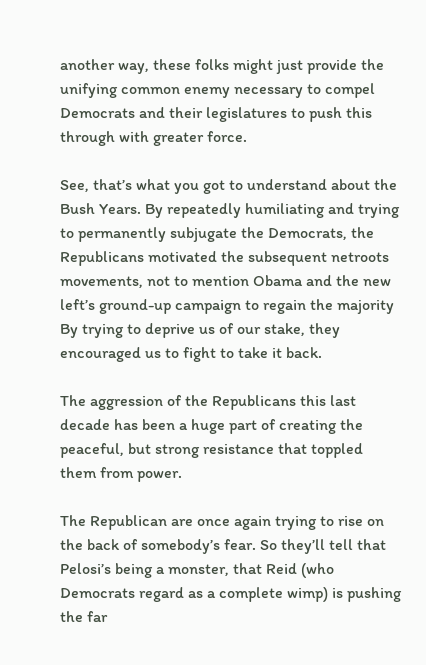another way, these folks might just provide the unifying common enemy necessary to compel Democrats and their legislatures to push this through with greater force.

See, that’s what you got to understand about the Bush Years. By repeatedly humiliating and trying to permanently subjugate the Democrats, the Republicans motivated the subsequent netroots movements, not to mention Obama and the new left’s ground-up campaign to regain the majority By trying to deprive us of our stake, they encouraged us to fight to take it back.

The aggression of the Republicans this last decade has been a huge part of creating the peaceful, but strong resistance that toppled them from power.

The Republican are once again trying to rise on the back of somebody’s fear. So they’ll tell that Pelosi’s being a monster, that Reid (who Democrats regard as a complete wimp) is pushing the far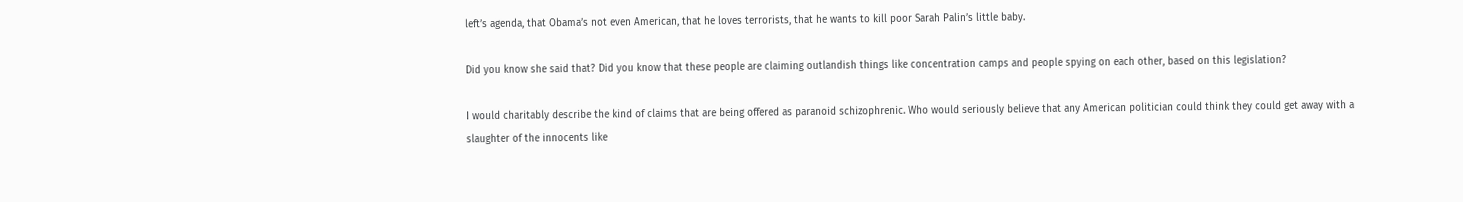left’s agenda, that Obama’s not even American, that he loves terrorists, that he wants to kill poor Sarah Palin’s little baby.

Did you know she said that? Did you know that these people are claiming outlandish things like concentration camps and people spying on each other, based on this legislation?

I would charitably describe the kind of claims that are being offered as paranoid schizophrenic. Who would seriously believe that any American politician could think they could get away with a slaughter of the innocents like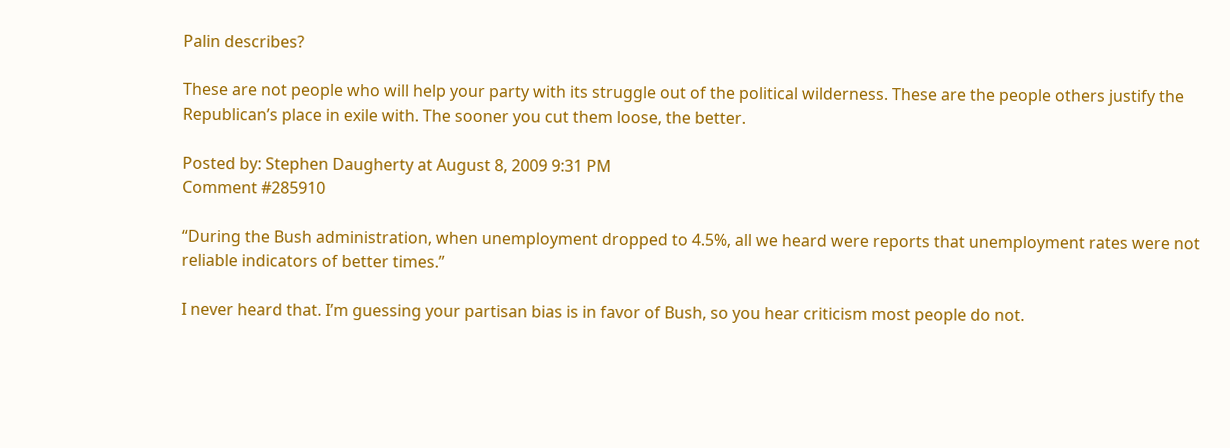Palin describes?

These are not people who will help your party with its struggle out of the political wilderness. These are the people others justify the Republican’s place in exile with. The sooner you cut them loose, the better.

Posted by: Stephen Daugherty at August 8, 2009 9:31 PM
Comment #285910

“During the Bush administration, when unemployment dropped to 4.5%, all we heard were reports that unemployment rates were not reliable indicators of better times.”

I never heard that. I’m guessing your partisan bias is in favor of Bush, so you hear criticism most people do not.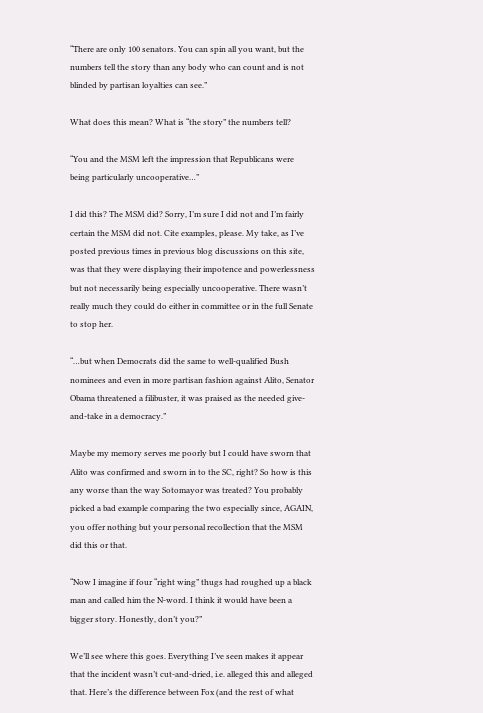“There are only 100 senators. You can spin all you want, but the numbers tell the story than any body who can count and is not blinded by partisan loyalties can see.”

What does this mean? What is “the story” the numbers tell?

“You and the MSM left the impression that Republicans were being particularly uncooperative…”

I did this? The MSM did? Sorry, I’m sure I did not and I’m fairly certain the MSM did not. Cite examples, please. My take, as I’ve posted previous times in previous blog discussions on this site, was that they were displaying their impotence and powerlessness but not necessarily being especially uncooperative. There wasn’t really much they could do either in committee or in the full Senate to stop her.

“…but when Democrats did the same to well-qualified Bush nominees and even in more partisan fashion against Alito, Senator Obama threatened a filibuster, it was praised as the needed give-and-take in a democracy.”

Maybe my memory serves me poorly but I could have sworn that Alito was confirmed and sworn in to the SC, right? So how is this any worse than the way Sotomayor was treated? You probably picked a bad example comparing the two especially since, AGAIN, you offer nothing but your personal recollection that the MSM did this or that.

“Now I imagine if four “right wing” thugs had roughed up a black man and called him the N-word. I think it would have been a bigger story. Honestly, don’t you?”

We’ll see where this goes. Everything I’ve seen makes it appear that the incident wasn’t cut-and-dried, i.e. alleged this and alleged that. Here’s the difference between Fox (and the rest of what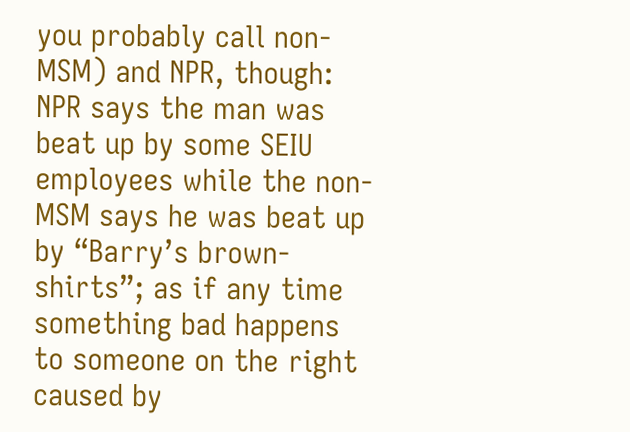you probably call non-MSM) and NPR, though: NPR says the man was beat up by some SEIU employees while the non-MSM says he was beat up by “Barry’s brown-shirts”; as if any time something bad happens to someone on the right caused by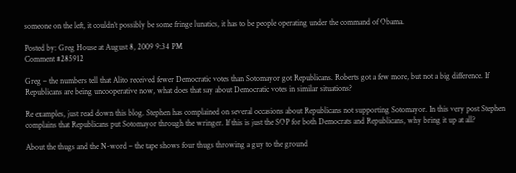someone on the left, it couldn’t possibly be some fringe lunatics, it has to be people operating under the command of Obama.

Posted by: Greg House at August 8, 2009 9:34 PM
Comment #285912

Greg – the numbers tell that Alito received fewer Democratic votes than Sotomayor got Republicans. Roberts got a few more, but not a big difference. If Republicans are being uncooperative now, what does that say about Democratic votes in similar situations?

Re examples, just read down this blog. Stephen has complained on several occasions about Republicans not supporting Sotomayor. In this very post Stephen complains that Republicans put Sotomayor through the wringer. If this is just the SOP for both Democrats and Republicans, why bring it up at all?

About the thugs and the N-word – the tape shows four thugs throwing a guy to the ground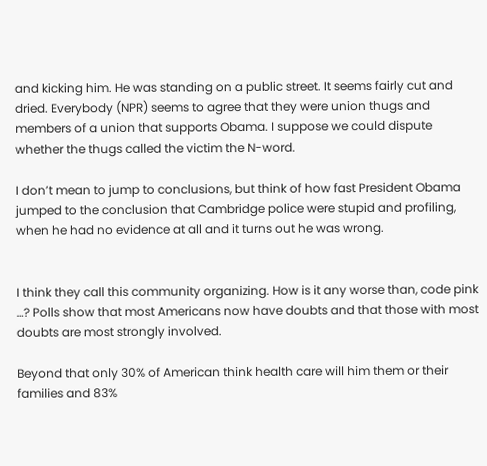and kicking him. He was standing on a public street. It seems fairly cut and dried. Everybody (NPR) seems to agree that they were union thugs and members of a union that supports Obama. I suppose we could dispute whether the thugs called the victim the N-word.

I don’t mean to jump to conclusions, but think of how fast President Obama jumped to the conclusion that Cambridge police were stupid and profiling, when he had no evidence at all and it turns out he was wrong.


I think they call this community organizing. How is it any worse than, code pink …? Polls show that most Americans now have doubts and that those with most doubts are most strongly involved.

Beyond that only 30% of American think health care will him them or their families and 83%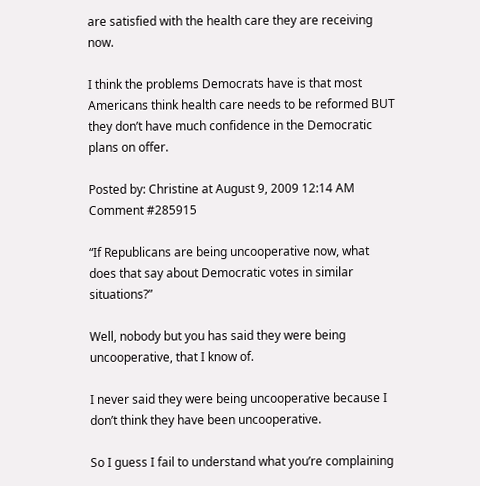are satisfied with the health care they are receiving now.

I think the problems Democrats have is that most Americans think health care needs to be reformed BUT they don’t have much confidence in the Democratic plans on offer.

Posted by: Christine at August 9, 2009 12:14 AM
Comment #285915

“If Republicans are being uncooperative now, what does that say about Democratic votes in similar situations?”

Well, nobody but you has said they were being uncooperative, that I know of.

I never said they were being uncooperative because I don’t think they have been uncooperative.

So I guess I fail to understand what you’re complaining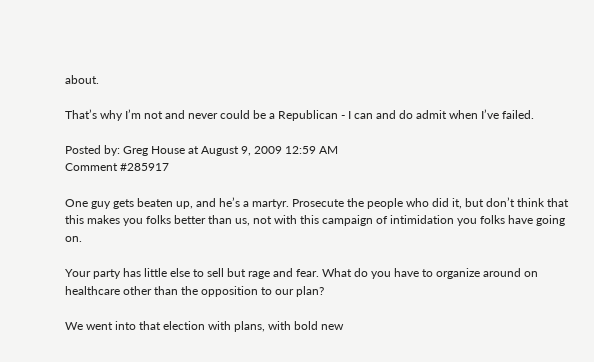about.

That’s why I’m not and never could be a Republican - I can and do admit when I’ve failed.

Posted by: Greg House at August 9, 2009 12:59 AM
Comment #285917

One guy gets beaten up, and he’s a martyr. Prosecute the people who did it, but don’t think that this makes you folks better than us, not with this campaign of intimidation you folks have going on.

Your party has little else to sell but rage and fear. What do you have to organize around on healthcare other than the opposition to our plan?

We went into that election with plans, with bold new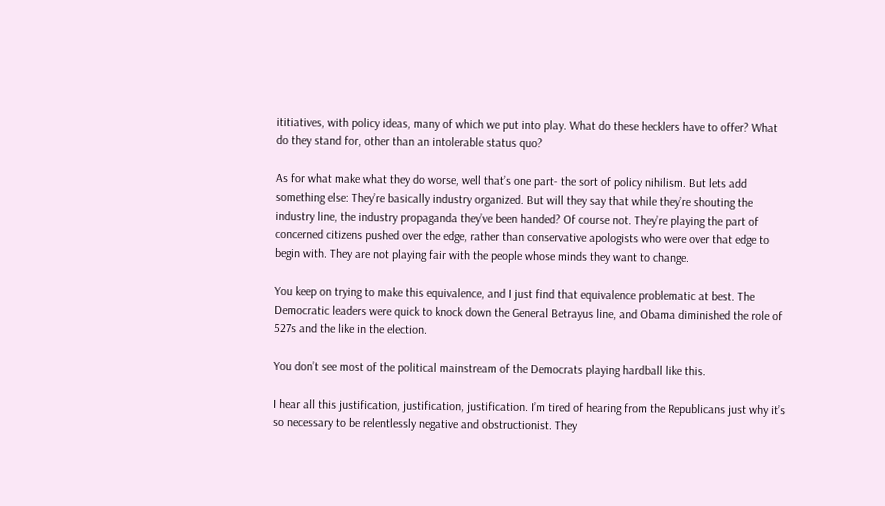ititiatives, with policy ideas, many of which we put into play. What do these hecklers have to offer? What do they stand for, other than an intolerable status quo?

As for what make what they do worse, well that’s one part- the sort of policy nihilism. But lets add something else: They’re basically industry organized. But will they say that while they’re shouting the industry line, the industry propaganda they’ve been handed? Of course not. They’re playing the part of concerned citizens pushed over the edge, rather than conservative apologists who were over that edge to begin with. They are not playing fair with the people whose minds they want to change.

You keep on trying to make this equivalence, and I just find that equivalence problematic at best. The Democratic leaders were quick to knock down the General Betrayus line, and Obama diminished the role of 527s and the like in the election.

You don’t see most of the political mainstream of the Democrats playing hardball like this.

I hear all this justification, justification, justification. I’m tired of hearing from the Republicans just why it’s so necessary to be relentlessly negative and obstructionist. They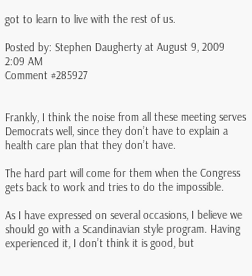got to learn to live with the rest of us.

Posted by: Stephen Daugherty at August 9, 2009 2:09 AM
Comment #285927


Frankly, I think the noise from all these meeting serves Democrats well, since they don’t have to explain a health care plan that they don’t have.

The hard part will come for them when the Congress gets back to work and tries to do the impossible.

As I have expressed on several occasions, I believe we should go with a Scandinavian style program. Having experienced it, I don’t think it is good, but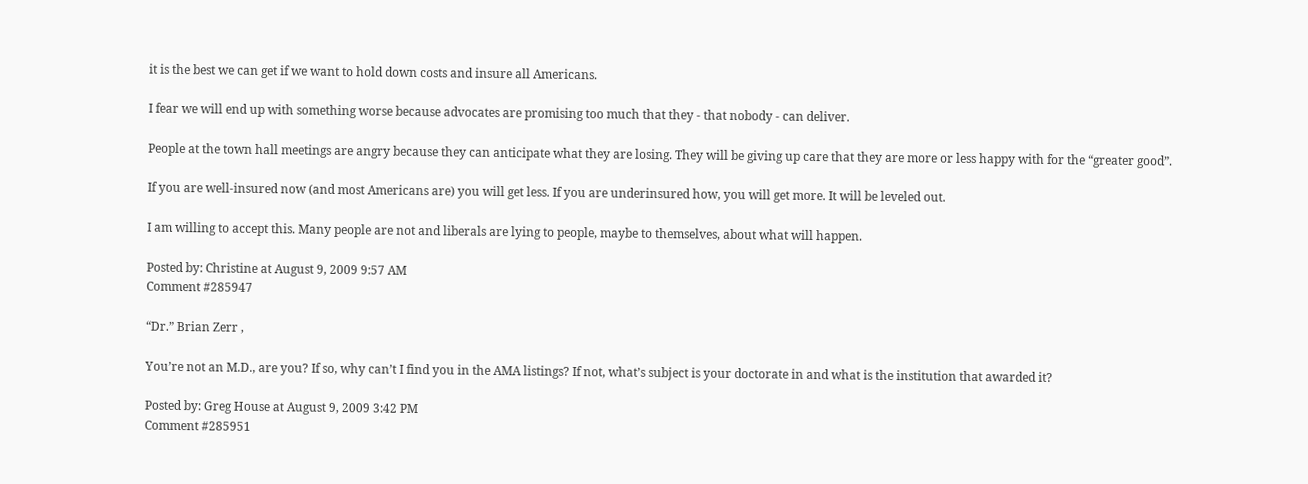it is the best we can get if we want to hold down costs and insure all Americans.

I fear we will end up with something worse because advocates are promising too much that they - that nobody - can deliver.

People at the town hall meetings are angry because they can anticipate what they are losing. They will be giving up care that they are more or less happy with for the “greater good”.

If you are well-insured now (and most Americans are) you will get less. If you are underinsured how, you will get more. It will be leveled out.

I am willing to accept this. Many people are not and liberals are lying to people, maybe to themselves, about what will happen.

Posted by: Christine at August 9, 2009 9:57 AM
Comment #285947

“Dr.” Brian Zerr ,

You’re not an M.D., are you? If so, why can’t I find you in the AMA listings? If not, what’s subject is your doctorate in and what is the institution that awarded it?

Posted by: Greg House at August 9, 2009 3:42 PM
Comment #285951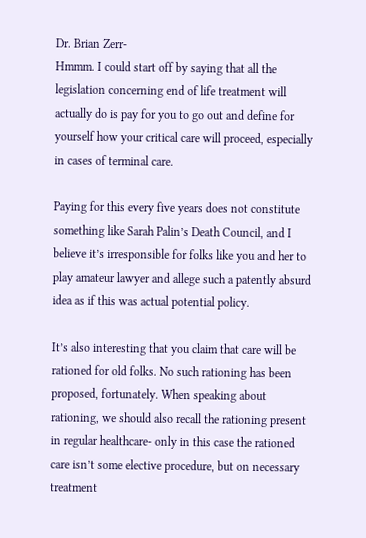Dr. Brian Zerr-
Hmmm. I could start off by saying that all the legislation concerning end of life treatment will actually do is pay for you to go out and define for yourself how your critical care will proceed, especially in cases of terminal care.

Paying for this every five years does not constitute something like Sarah Palin’s Death Council, and I believe it’s irresponsible for folks like you and her to play amateur lawyer and allege such a patently absurd idea as if this was actual potential policy.

It’s also interesting that you claim that care will be rationed for old folks. No such rationing has been proposed, fortunately. When speaking about rationing, we should also recall the rationing present in regular healthcare- only in this case the rationed care isn’t some elective procedure, but on necessary treatment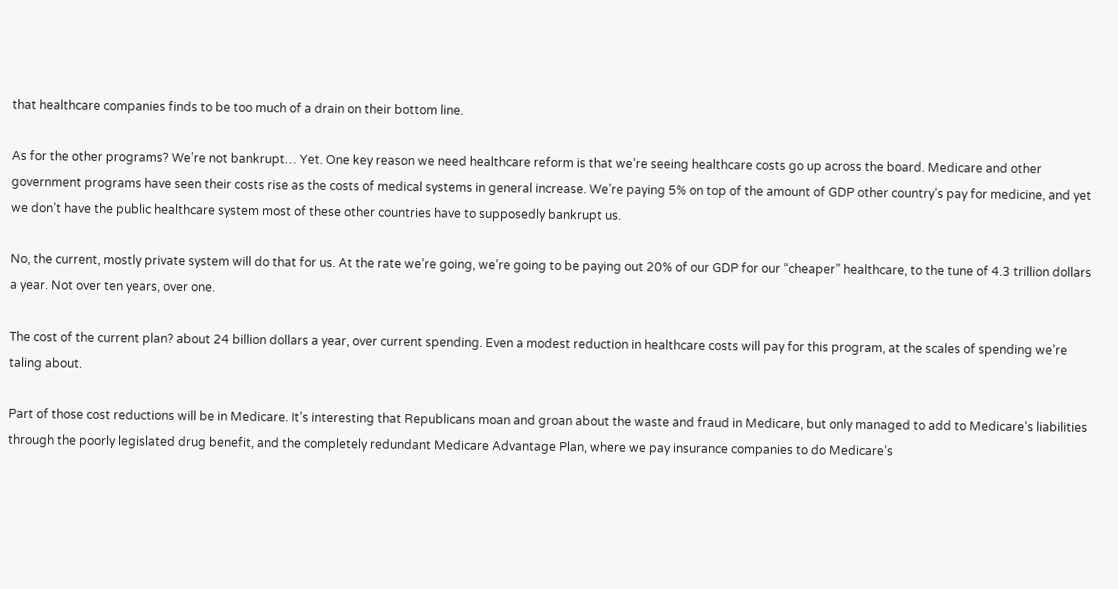that healthcare companies finds to be too much of a drain on their bottom line.

As for the other programs? We’re not bankrupt… Yet. One key reason we need healthcare reform is that we’re seeing healthcare costs go up across the board. Medicare and other government programs have seen their costs rise as the costs of medical systems in general increase. We’re paying 5% on top of the amount of GDP other country’s pay for medicine, and yet we don’t have the public healthcare system most of these other countries have to supposedly bankrupt us.

No, the current, mostly private system will do that for us. At the rate we’re going, we’re going to be paying out 20% of our GDP for our “cheaper” healthcare, to the tune of 4.3 trillion dollars a year. Not over ten years, over one.

The cost of the current plan? about 24 billion dollars a year, over current spending. Even a modest reduction in healthcare costs will pay for this program, at the scales of spending we’re taling about.

Part of those cost reductions will be in Medicare. It’s interesting that Republicans moan and groan about the waste and fraud in Medicare, but only managed to add to Medicare’s liabilities through the poorly legislated drug benefit, and the completely redundant Medicare Advantage Plan, where we pay insurance companies to do Medicare’s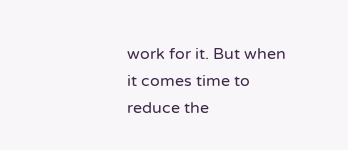work for it. But when it comes time to reduce the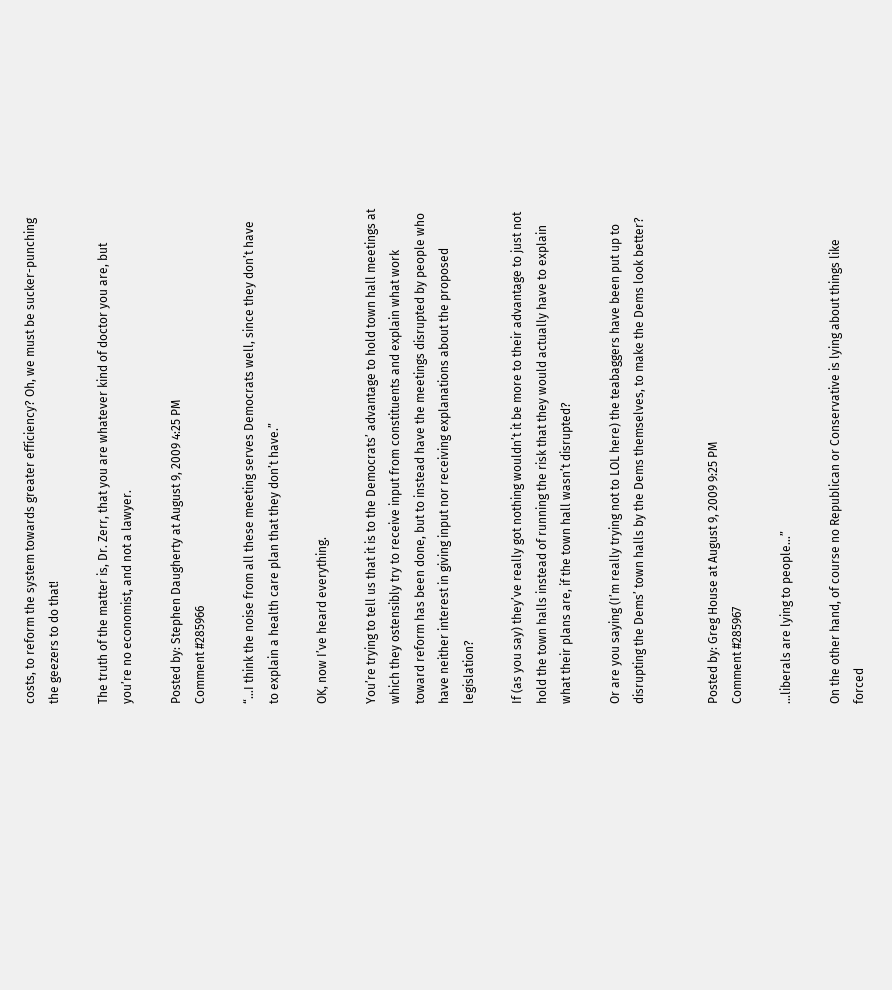costs, to reform the system towards greater efficiency? Oh, we must be sucker-punching the geezers to do that!

The truth of the matter is, Dr. Zerr, that you are whatever kind of doctor you are, but you’re no economist, and not a lawyer.

Posted by: Stephen Daugherty at August 9, 2009 4:25 PM
Comment #285966

“…I think the noise from all these meeting serves Democrats well, since they don’t have to explain a health care plan that they don’t have.”

OK, now I’ve heard everything.

You’re trying to tell us that it is to the Democrats’ advantage to hold town hall meetings at which they ostensibly try to receive input from constituents and explain what work toward reform has been done, but to instead have the meetings disrupted by people who have neither interest in giving input nor receiving explanations about the proposed legislation?

If (as you say) they’ve really got nothing wouldn’t it be more to their advantage to just not hold the town halls instead of running the risk that they would actually have to explain what their plans are, if the town hall wasn’t disrupted?

Or are you saying (I’m really trying not to LOL here) the teabaggers have been put up to disrupting the Dems’ town halls by the Dems themselves, to make the Dems look better?


Posted by: Greg House at August 9, 2009 9:25 PM
Comment #285967

…liberals are lying to people…”

On the other hand, of course no Republican or Conservative is lying about things like forced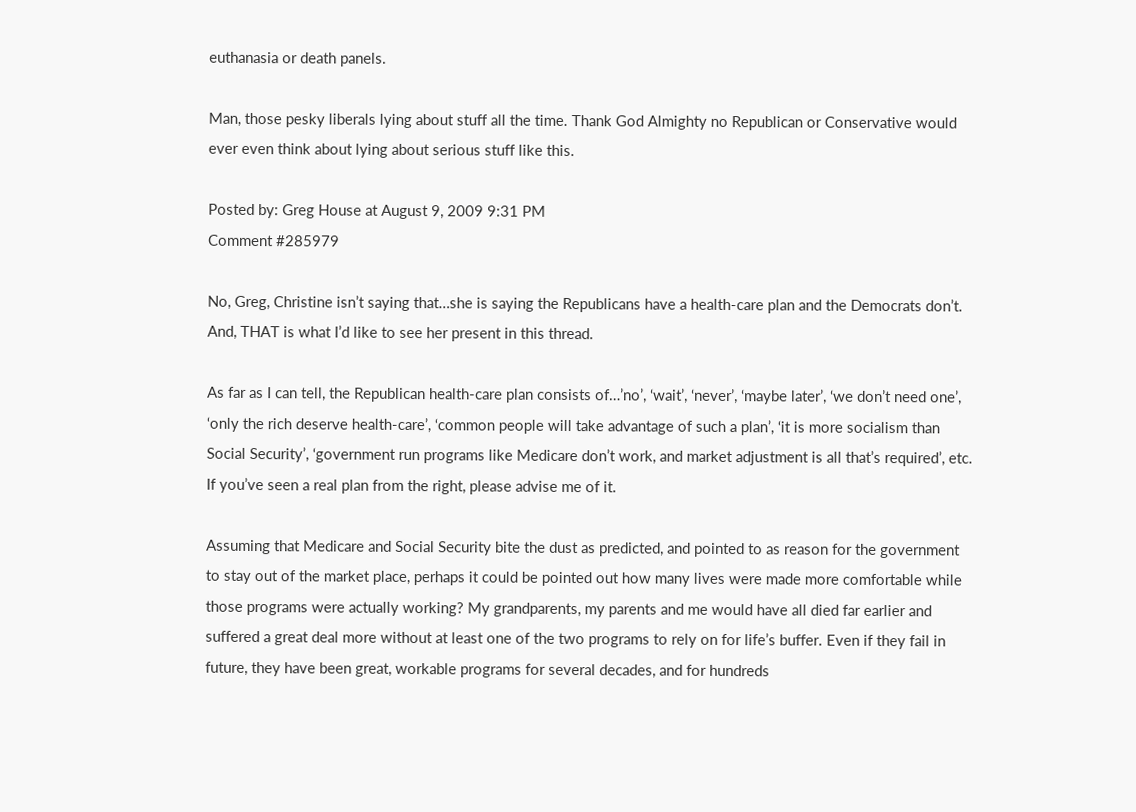euthanasia or death panels.

Man, those pesky liberals lying about stuff all the time. Thank God Almighty no Republican or Conservative would ever even think about lying about serious stuff like this.

Posted by: Greg House at August 9, 2009 9:31 PM
Comment #285979

No, Greg, Christine isn’t saying that…she is saying the Republicans have a health-care plan and the Democrats don’t. And, THAT is what I’d like to see her present in this thread.

As far as I can tell, the Republican health-care plan consists of…’no’, ‘wait’, ‘never’, ‘maybe later’, ‘we don’t need one’, ‘only the rich deserve health-care’, ‘common people will take advantage of such a plan’, ‘it is more socialism than Social Security’, ‘government run programs like Medicare don’t work, and market adjustment is all that’s required’, etc. If you’ve seen a real plan from the right, please advise me of it.

Assuming that Medicare and Social Security bite the dust as predicted, and pointed to as reason for the government to stay out of the market place, perhaps it could be pointed out how many lives were made more comfortable while those programs were actually working? My grandparents, my parents and me would have all died far earlier and suffered a great deal more without at least one of the two programs to rely on for life’s buffer. Even if they fail in future, they have been great, workable programs for several decades, and for hundreds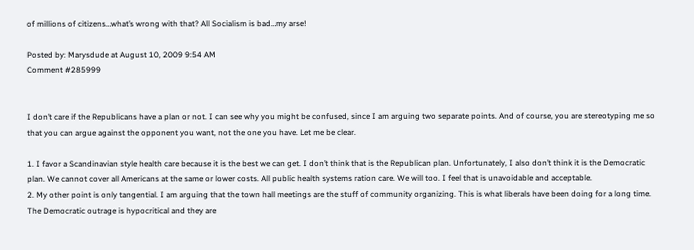of millions of citizens…what’s wrong with that? All Socialism is bad…my arse!

Posted by: Marysdude at August 10, 2009 9:54 AM
Comment #285999


I don’t care if the Republicans have a plan or not. I can see why you might be confused, since I am arguing two separate points. And of course, you are stereotyping me so that you can argue against the opponent you want, not the one you have. Let me be clear.

1. I favor a Scandinavian style health care because it is the best we can get. I don’t think that is the Republican plan. Unfortunately, I also don’t think it is the Democratic plan. We cannot cover all Americans at the same or lower costs. All public health systems ration care. We will too. I feel that is unavoidable and acceptable.
2. My other point is only tangential. I am arguing that the town hall meetings are the stuff of community organizing. This is what liberals have been doing for a long time. The Democratic outrage is hypocritical and they are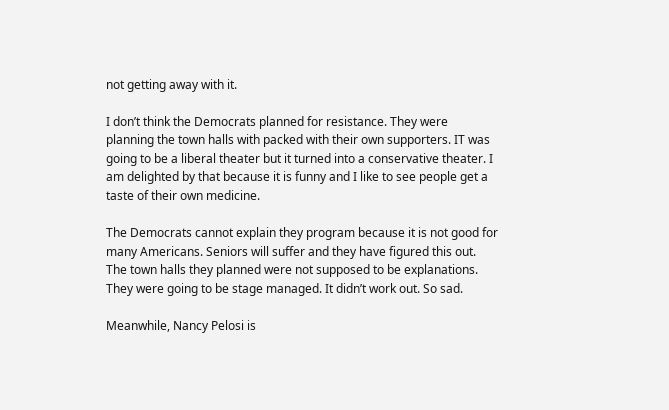not getting away with it.

I don’t think the Democrats planned for resistance. They were planning the town halls with packed with their own supporters. IT was going to be a liberal theater but it turned into a conservative theater. I am delighted by that because it is funny and I like to see people get a taste of their own medicine.

The Democrats cannot explain they program because it is not good for many Americans. Seniors will suffer and they have figured this out. The town halls they planned were not supposed to be explanations. They were going to be stage managed. It didn’t work out. So sad.

Meanwhile, Nancy Pelosi is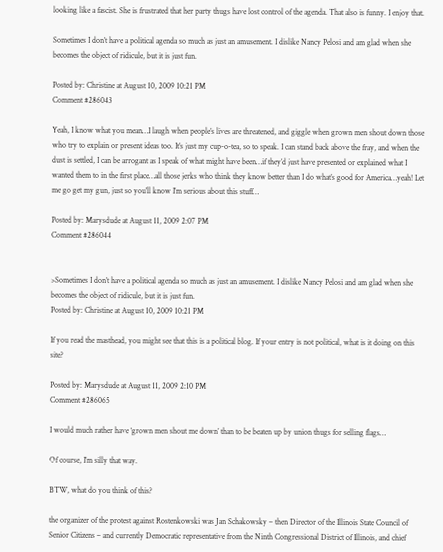looking like a fascist. She is frustrated that her party thugs have lost control of the agenda. That also is funny. I enjoy that.

Sometimes I don’t have a political agenda so much as just an amusement. I dislike Nancy Pelosi and am glad when she becomes the object of ridicule, but it is just fun.

Posted by: Christine at August 10, 2009 10:21 PM
Comment #286043

Yeah, I know what you mean…I laugh when people’s lives are threatened, and giggle when grown men shout down those who try to explain or present ideas too. It’s just my cup-o-tea, so to speak. I can stand back above the fray, and when the dust is settled, I can be arrogant as I speak of what might have been…if they’d just have presented or explained what I wanted them to in the first place…all those jerks who think they know better than I do what’s good for America…yeah! Let me go get my gun, just so you’ll know I’m serious about this stuff…

Posted by: Marysdude at August 11, 2009 2:07 PM
Comment #286044


>Sometimes I don’t have a political agenda so much as just an amusement. I dislike Nancy Pelosi and am glad when she becomes the object of ridicule, but it is just fun.
Posted by: Christine at August 10, 2009 10:21 PM

If you read the masthead, you might see that this is a political blog. If your entry is not political, what is it doing on this site?

Posted by: Marysdude at August 11, 2009 2:10 PM
Comment #286065

I would much rather have ‘grown men shout me down’ than to be beaten up by union thugs for selling flags…

Of course, I’m silly that way.

BTW, what do you think of this?

the organizer of the protest against Rostenkowski was Jan Schakowsky – then Director of the Illinois State Council of Senior Citizens – and currently Democratic representative from the Ninth Congressional District of Illinois, and chief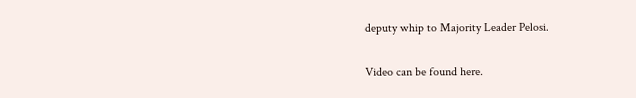deputy whip to Majority Leader Pelosi.

Video can be found here.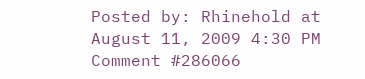Posted by: Rhinehold at August 11, 2009 4:30 PM
Comment #286066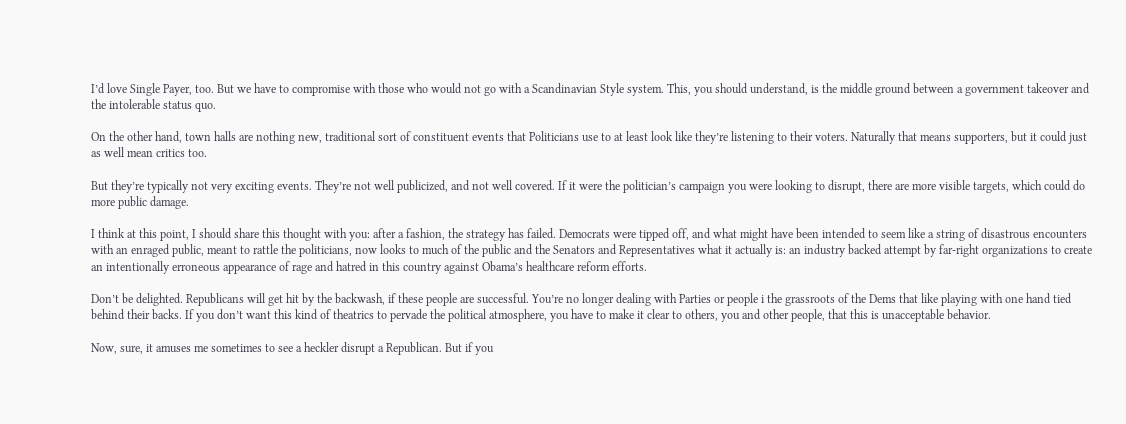I’d love Single Payer, too. But we have to compromise with those who would not go with a Scandinavian Style system. This, you should understand, is the middle ground between a government takeover and the intolerable status quo.

On the other hand, town halls are nothing new, traditional sort of constituent events that Politicians use to at least look like they’re listening to their voters. Naturally that means supporters, but it could just as well mean critics too.

But they’re typically not very exciting events. They’re not well publicized, and not well covered. If it were the politician’s campaign you were looking to disrupt, there are more visible targets, which could do more public damage.

I think at this point, I should share this thought with you: after a fashion, the strategy has failed. Democrats were tipped off, and what might have been intended to seem like a string of disastrous encounters with an enraged public, meant to rattle the politicians, now looks to much of the public and the Senators and Representatives what it actually is: an industry backed attempt by far-right organizations to create an intentionally erroneous appearance of rage and hatred in this country against Obama’s healthcare reform efforts.

Don’t be delighted. Republicans will get hit by the backwash, if these people are successful. You’re no longer dealing with Parties or people i the grassroots of the Dems that like playing with one hand tied behind their backs. If you don’t want this kind of theatrics to pervade the political atmosphere, you have to make it clear to others, you and other people, that this is unacceptable behavior.

Now, sure, it amuses me sometimes to see a heckler disrupt a Republican. But if you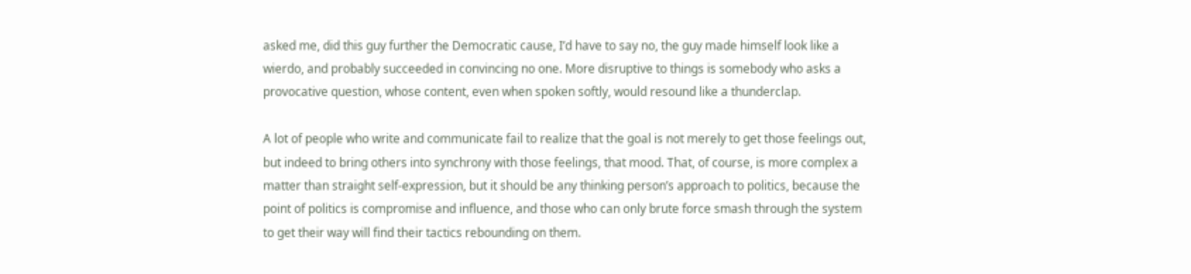asked me, did this guy further the Democratic cause, I’d have to say no, the guy made himself look like a wierdo, and probably succeeded in convincing no one. More disruptive to things is somebody who asks a provocative question, whose content, even when spoken softly, would resound like a thunderclap.

A lot of people who write and communicate fail to realize that the goal is not merely to get those feelings out, but indeed to bring others into synchrony with those feelings, that mood. That, of course, is more complex a matter than straight self-expression, but it should be any thinking person’s approach to politics, because the point of politics is compromise and influence, and those who can only brute force smash through the system to get their way will find their tactics rebounding on them.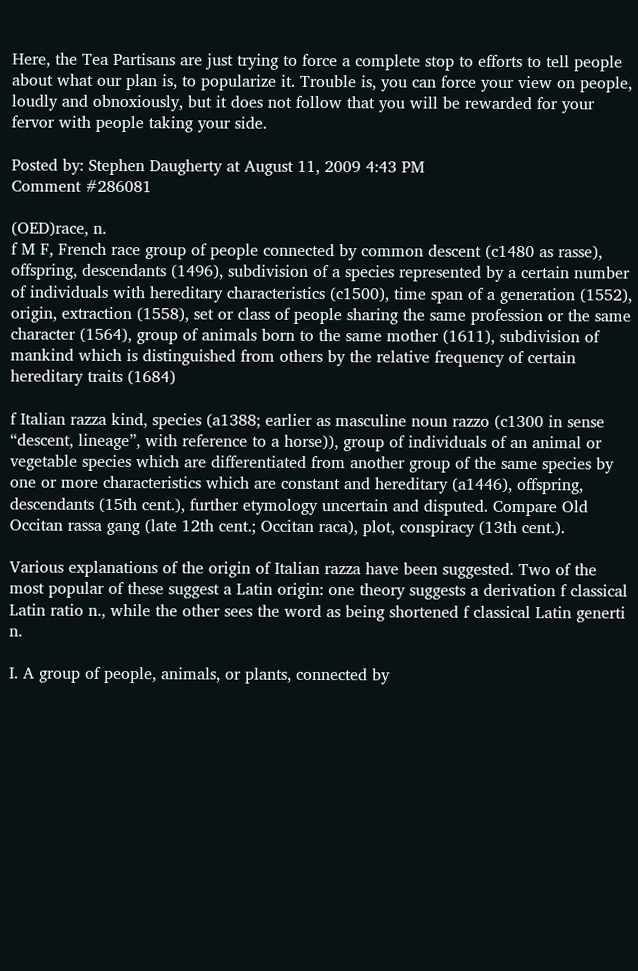Here, the Tea Partisans are just trying to force a complete stop to efforts to tell people about what our plan is, to popularize it. Trouble is, you can force your view on people, loudly and obnoxiously, but it does not follow that you will be rewarded for your fervor with people taking your side.

Posted by: Stephen Daugherty at August 11, 2009 4:43 PM
Comment #286081

(OED)race, n.
f M F, French race group of people connected by common descent (c1480 as rasse), offspring, descendants (1496), subdivision of a species represented by a certain number of individuals with hereditary characteristics (c1500), time span of a generation (1552), origin, extraction (1558), set or class of people sharing the same profession or the same character (1564), group of animals born to the same mother (1611), subdivision of mankind which is distinguished from others by the relative frequency of certain hereditary traits (1684)

f Italian razza kind, species (a1388; earlier as masculine noun razzo (c1300 in sense “descent, lineage”, with reference to a horse)), group of individuals of an animal or vegetable species which are differentiated from another group of the same species by one or more characteristics which are constant and hereditary (a1446), offspring, descendants (15th cent.), further etymology uncertain and disputed. Compare Old Occitan rassa gang (late 12th cent.; Occitan raca), plot, conspiracy (13th cent.).

Various explanations of the origin of Italian razza have been suggested. Two of the most popular of these suggest a Latin origin: one theory suggests a derivation f classical Latin ratio n., while the other sees the word as being shortened f classical Latin generti n.

I. A group of people, animals, or plants, connected by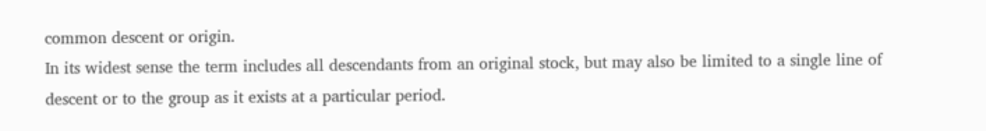common descent or origin.
In its widest sense the term includes all descendants from an original stock, but may also be limited to a single line of descent or to the group as it exists at a particular period.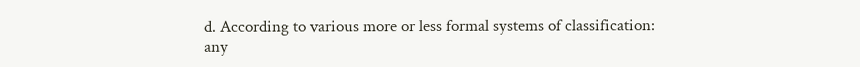d. According to various more or less formal systems of classification: any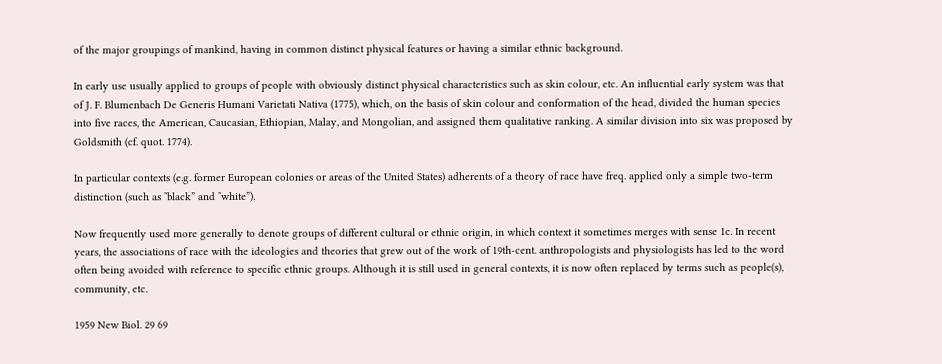of the major groupings of mankind, having in common distinct physical features or having a similar ethnic background.

In early use usually applied to groups of people with obviously distinct physical characteristics such as skin colour, etc. An influential early system was that of J. F. Blumenbach De Generis Humani Varietati Nativa (1775), which, on the basis of skin colour and conformation of the head, divided the human species into five races, the American, Caucasian, Ethiopian, Malay, and Mongolian, and assigned them qualitative ranking. A similar division into six was proposed by Goldsmith (cf. quot. 1774).

In particular contexts (e.g. former European colonies or areas of the United States) adherents of a theory of race have freq. applied only a simple two-term distinction (such as ˜black” and ˜white”).

Now frequently used more generally to denote groups of different cultural or ethnic origin, in which context it sometimes merges with sense 1c. In recent years, the associations of race with the ideologies and theories that grew out of the work of 19th-cent. anthropologists and physiologists has led to the word often being avoided with reference to specific ethnic groups. Although it is still used in general contexts, it is now often replaced by terms such as people(s), community, etc.

1959 New Biol. 29 69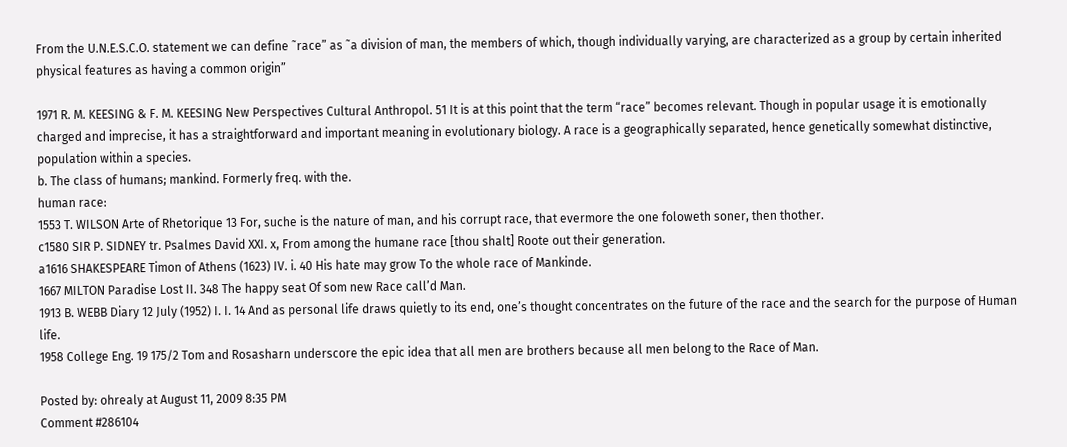From the U.N.E.S.C.O. statement we can define ˜race” as ˜a division of man, the members of which, though individually varying, are characterized as a group by certain inherited physical features as having a common origin”

1971 R. M. KEESING & F. M. KEESING New Perspectives Cultural Anthropol. 51 It is at this point that the term “race” becomes relevant. Though in popular usage it is emotionally charged and imprecise, it has a straightforward and important meaning in evolutionary biology. A race is a geographically separated, hence genetically somewhat distinctive, population within a species.
b. The class of humans; mankind. Formerly freq. with the.
human race:
1553 T. WILSON Arte of Rhetorique 13 For, suche is the nature of man, and his corrupt race, that evermore the one foloweth soner, then thother.
c1580 SIR P. SIDNEY tr. Psalmes David XXI. x, From among the humane race [thou shalt] Roote out their generation.
a1616 SHAKESPEARE Timon of Athens (1623) IV. i. 40 His hate may grow To the whole race of Mankinde.
1667 MILTON Paradise Lost II. 348 The happy seat Of som new Race call’d Man.
1913 B. WEBB Diary 12 July (1952) I. I. 14 And as personal life draws quietly to its end, one’s thought concentrates on the future of the race and the search for the purpose of Human life.
1958 College Eng. 19 175/2 Tom and Rosasharn underscore the epic idea that all men are brothers because all men belong to the Race of Man.

Posted by: ohrealy at August 11, 2009 8:35 PM
Comment #286104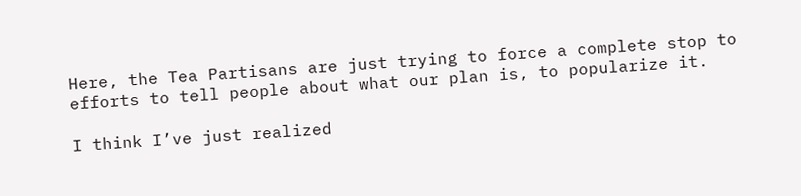Here, the Tea Partisans are just trying to force a complete stop to efforts to tell people about what our plan is, to popularize it.

I think I’ve just realized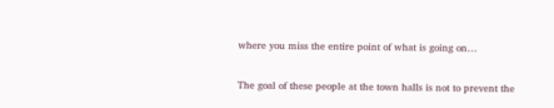where you miss the entire point of what is going on…

The goal of these people at the town halls is not to prevent the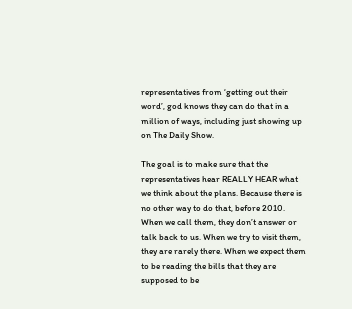representatives from ‘getting out their word’, god knows they can do that in a million of ways, including just showing up on The Daily Show.

The goal is to make sure that the representatives hear REALLY HEAR what we think about the plans. Because there is no other way to do that, before 2010. When we call them, they don’t answer or talk back to us. When we try to visit them, they are rarely there. When we expect them to be reading the bills that they are supposed to be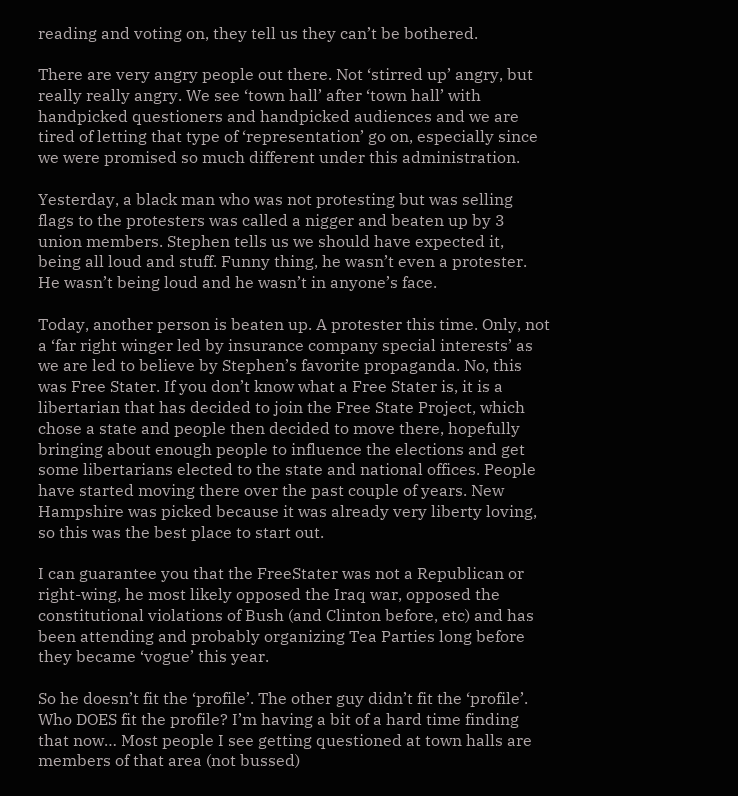reading and voting on, they tell us they can’t be bothered.

There are very angry people out there. Not ‘stirred up’ angry, but really really angry. We see ‘town hall’ after ‘town hall’ with handpicked questioners and handpicked audiences and we are tired of letting that type of ‘representation’ go on, especially since we were promised so much different under this administration.

Yesterday, a black man who was not protesting but was selling flags to the protesters was called a nigger and beaten up by 3 union members. Stephen tells us we should have expected it, being all loud and stuff. Funny thing, he wasn’t even a protester. He wasn’t being loud and he wasn’t in anyone’s face.

Today, another person is beaten up. A protester this time. Only, not a ‘far right winger led by insurance company special interests’ as we are led to believe by Stephen’s favorite propaganda. No, this was Free Stater. If you don’t know what a Free Stater is, it is a libertarian that has decided to join the Free State Project, which chose a state and people then decided to move there, hopefully bringing about enough people to influence the elections and get some libertarians elected to the state and national offices. People have started moving there over the past couple of years. New Hampshire was picked because it was already very liberty loving, so this was the best place to start out.

I can guarantee you that the FreeStater was not a Republican or right-wing, he most likely opposed the Iraq war, opposed the constitutional violations of Bush (and Clinton before, etc) and has been attending and probably organizing Tea Parties long before they became ‘vogue’ this year.

So he doesn’t fit the ‘profile’. The other guy didn’t fit the ‘profile’. Who DOES fit the profile? I’m having a bit of a hard time finding that now… Most people I see getting questioned at town halls are members of that area (not bussed)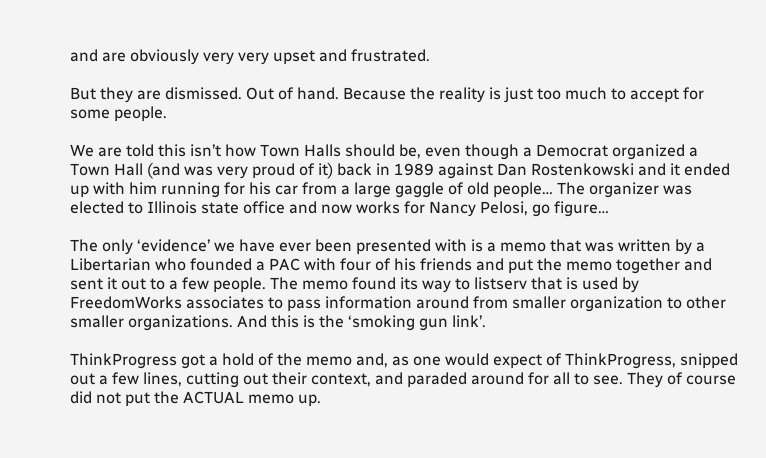and are obviously very very upset and frustrated.

But they are dismissed. Out of hand. Because the reality is just too much to accept for some people.

We are told this isn’t how Town Halls should be, even though a Democrat organized a Town Hall (and was very proud of it) back in 1989 against Dan Rostenkowski and it ended up with him running for his car from a large gaggle of old people… The organizer was elected to Illinois state office and now works for Nancy Pelosi, go figure…

The only ‘evidence’ we have ever been presented with is a memo that was written by a Libertarian who founded a PAC with four of his friends and put the memo together and sent it out to a few people. The memo found its way to listserv that is used by FreedomWorks associates to pass information around from smaller organization to other smaller organizations. And this is the ‘smoking gun link’.

ThinkProgress got a hold of the memo and, as one would expect of ThinkProgress, snipped out a few lines, cutting out their context, and paraded around for all to see. They of course did not put the ACTUAL memo up.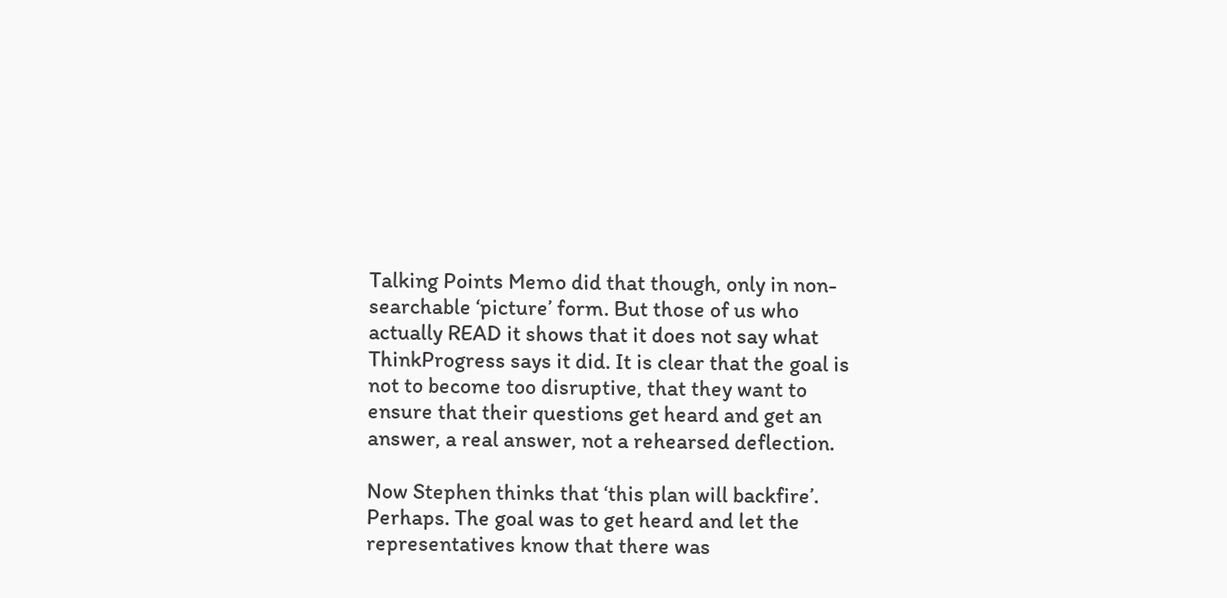Talking Points Memo did that though, only in non-searchable ‘picture’ form. But those of us who actually READ it shows that it does not say what ThinkProgress says it did. It is clear that the goal is not to become too disruptive, that they want to ensure that their questions get heard and get an answer, a real answer, not a rehearsed deflection.

Now Stephen thinks that ‘this plan will backfire’. Perhaps. The goal was to get heard and let the representatives know that there was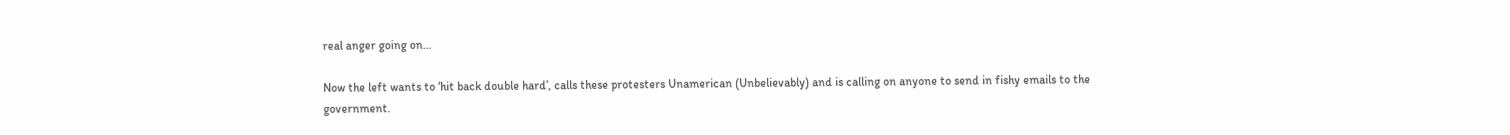real anger going on…

Now the left wants to ‘hit back double hard’, calls these protesters Unamerican (Unbelievably) and is calling on anyone to send in fishy emails to the government.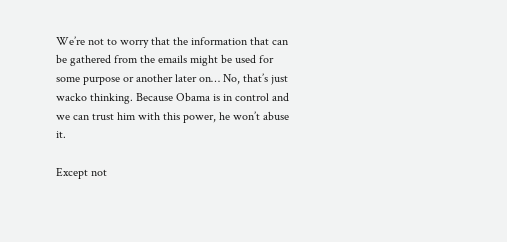We’re not to worry that the information that can be gathered from the emails might be used for some purpose or another later on… No, that’s just wacko thinking. Because Obama is in control and we can trust him with this power, he won’t abuse it.

Except not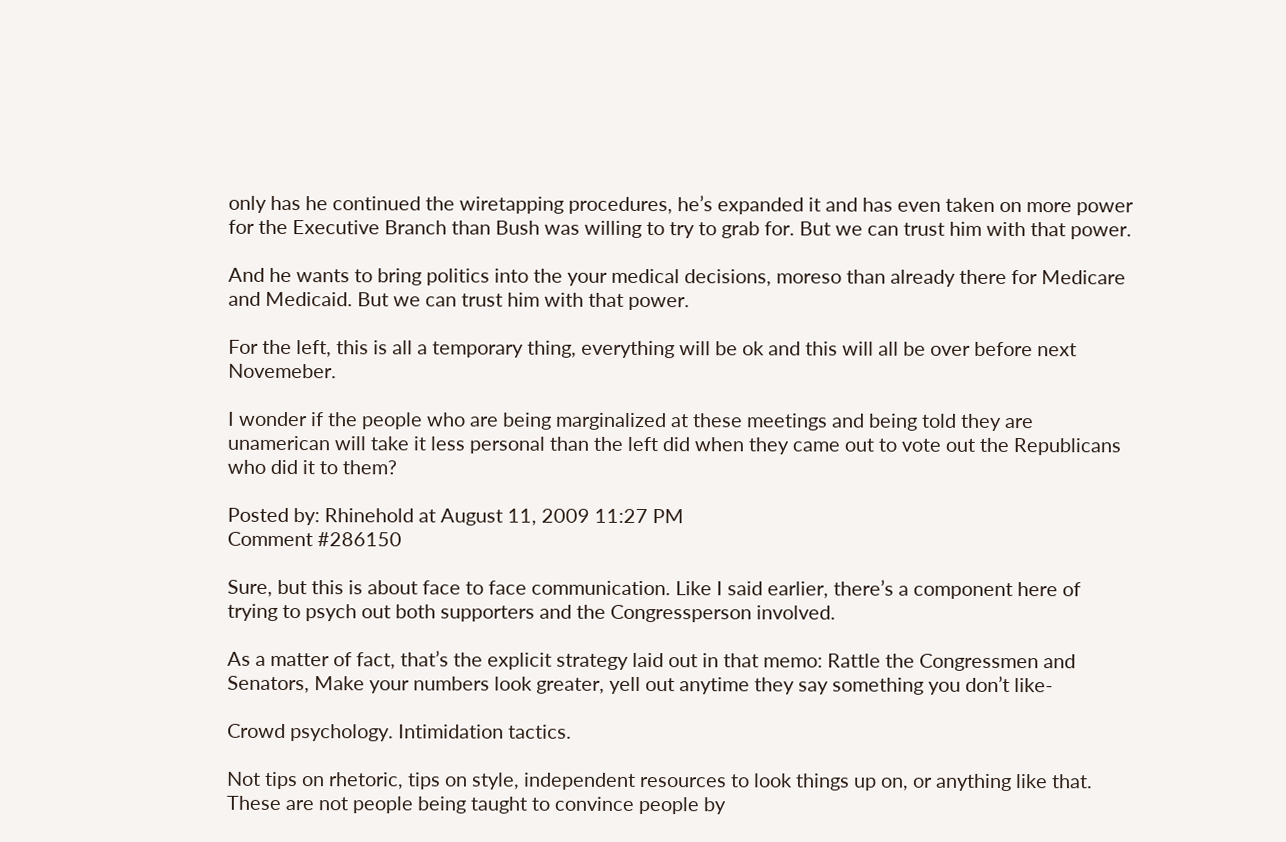only has he continued the wiretapping procedures, he’s expanded it and has even taken on more power for the Executive Branch than Bush was willing to try to grab for. But we can trust him with that power.

And he wants to bring politics into the your medical decisions, moreso than already there for Medicare and Medicaid. But we can trust him with that power.

For the left, this is all a temporary thing, everything will be ok and this will all be over before next Novemeber.

I wonder if the people who are being marginalized at these meetings and being told they are unamerican will take it less personal than the left did when they came out to vote out the Republicans who did it to them?

Posted by: Rhinehold at August 11, 2009 11:27 PM
Comment #286150

Sure, but this is about face to face communication. Like I said earlier, there’s a component here of trying to psych out both supporters and the Congressperson involved.

As a matter of fact, that’s the explicit strategy laid out in that memo: Rattle the Congressmen and Senators, Make your numbers look greater, yell out anytime they say something you don’t like-

Crowd psychology. Intimidation tactics.

Not tips on rhetoric, tips on style, independent resources to look things up on, or anything like that. These are not people being taught to convince people by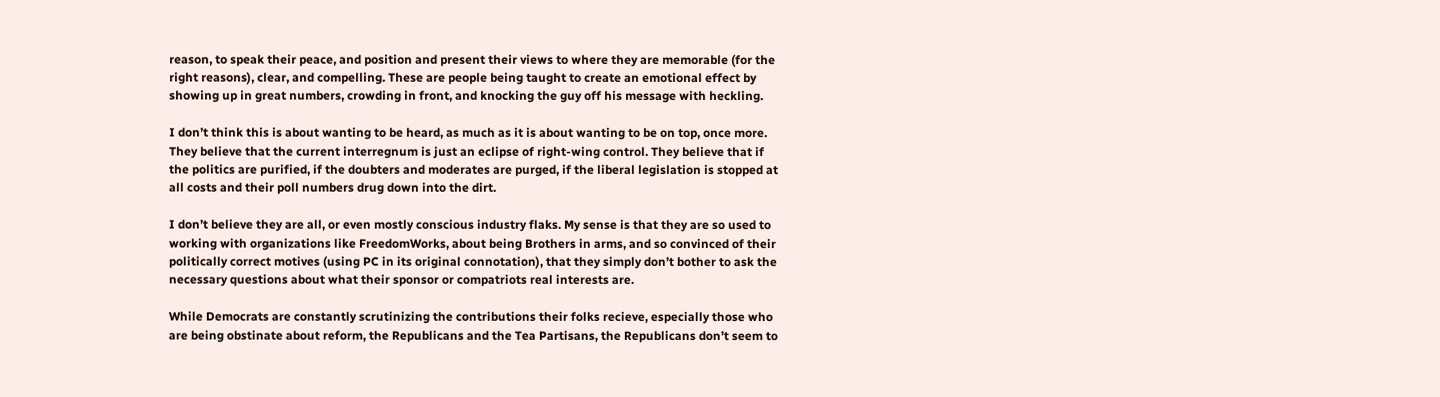reason, to speak their peace, and position and present their views to where they are memorable (for the right reasons), clear, and compelling. These are people being taught to create an emotional effect by showing up in great numbers, crowding in front, and knocking the guy off his message with heckling.

I don’t think this is about wanting to be heard, as much as it is about wanting to be on top, once more. They believe that the current interregnum is just an eclipse of right-wing control. They believe that if the politics are purified, if the doubters and moderates are purged, if the liberal legislation is stopped at all costs and their poll numbers drug down into the dirt.

I don’t believe they are all, or even mostly conscious industry flaks. My sense is that they are so used to working with organizations like FreedomWorks, about being Brothers in arms, and so convinced of their politically correct motives (using PC in its original connotation), that they simply don’t bother to ask the necessary questions about what their sponsor or compatriots real interests are.

While Democrats are constantly scrutinizing the contributions their folks recieve, especially those who are being obstinate about reform, the Republicans and the Tea Partisans, the Republicans don’t seem to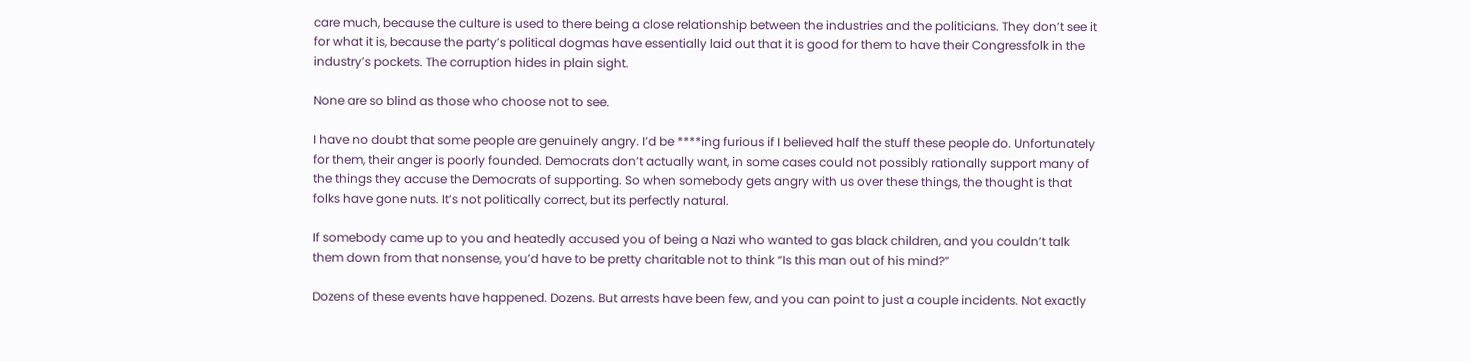care much, because the culture is used to there being a close relationship between the industries and the politicians. They don’t see it for what it is, because the party’s political dogmas have essentially laid out that it is good for them to have their Congressfolk in the industry’s pockets. The corruption hides in plain sight.

None are so blind as those who choose not to see.

I have no doubt that some people are genuinely angry. I’d be ****ing furious if I believed half the stuff these people do. Unfortunately for them, their anger is poorly founded. Democrats don’t actually want, in some cases could not possibly rationally support many of the things they accuse the Democrats of supporting. So when somebody gets angry with us over these things, the thought is that folks have gone nuts. It’s not politically correct, but its perfectly natural.

If somebody came up to you and heatedly accused you of being a Nazi who wanted to gas black children, and you couldn’t talk them down from that nonsense, you’d have to be pretty charitable not to think “Is this man out of his mind?”

Dozens of these events have happened. Dozens. But arrests have been few, and you can point to just a couple incidents. Not exactly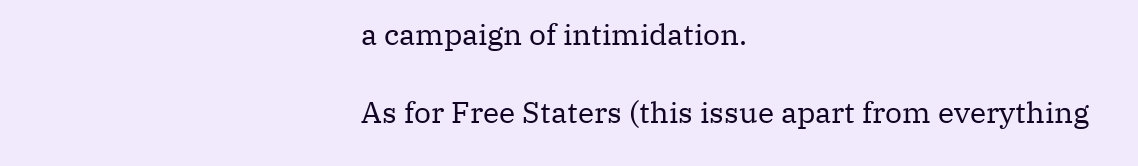a campaign of intimidation.

As for Free Staters (this issue apart from everything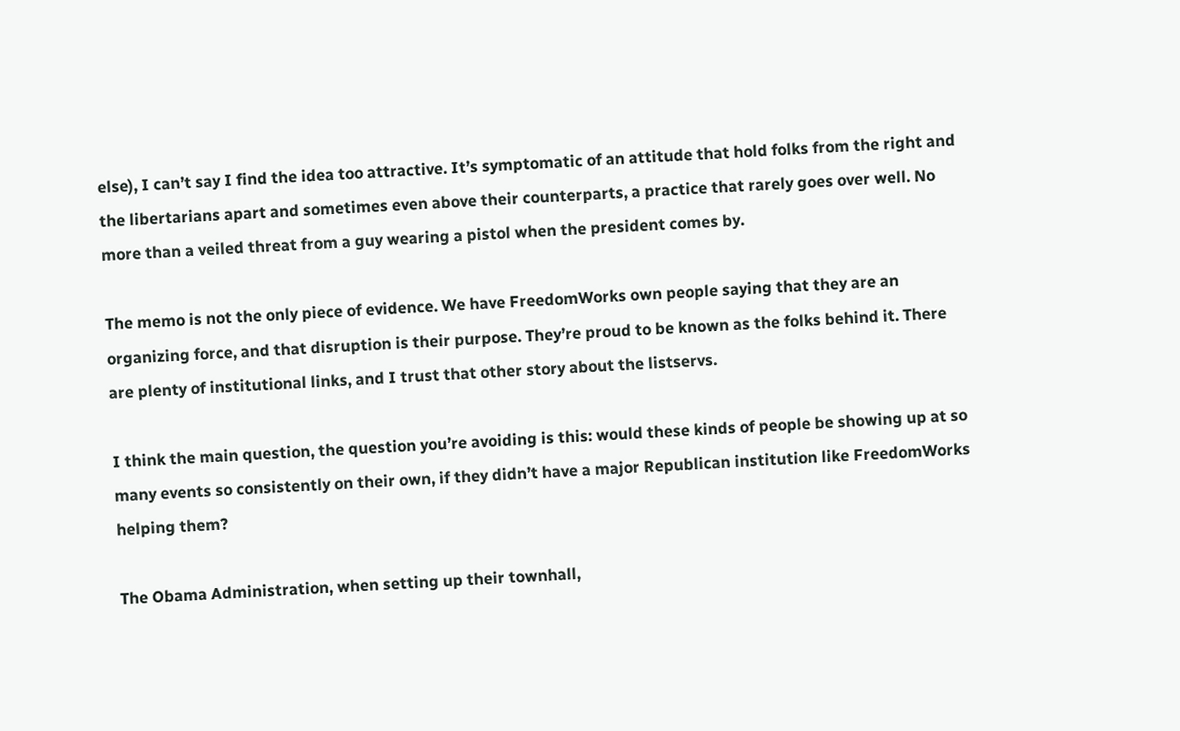else), I can’t say I find the idea too attractive. It’s symptomatic of an attitude that hold folks from the right and the libertarians apart and sometimes even above their counterparts, a practice that rarely goes over well. No more than a veiled threat from a guy wearing a pistol when the president comes by.

The memo is not the only piece of evidence. We have FreedomWorks own people saying that they are an organizing force, and that disruption is their purpose. They’re proud to be known as the folks behind it. There are plenty of institutional links, and I trust that other story about the listservs.

I think the main question, the question you’re avoiding is this: would these kinds of people be showing up at so many events so consistently on their own, if they didn’t have a major Republican institution like FreedomWorks helping them?

The Obama Administration, when setting up their townhall,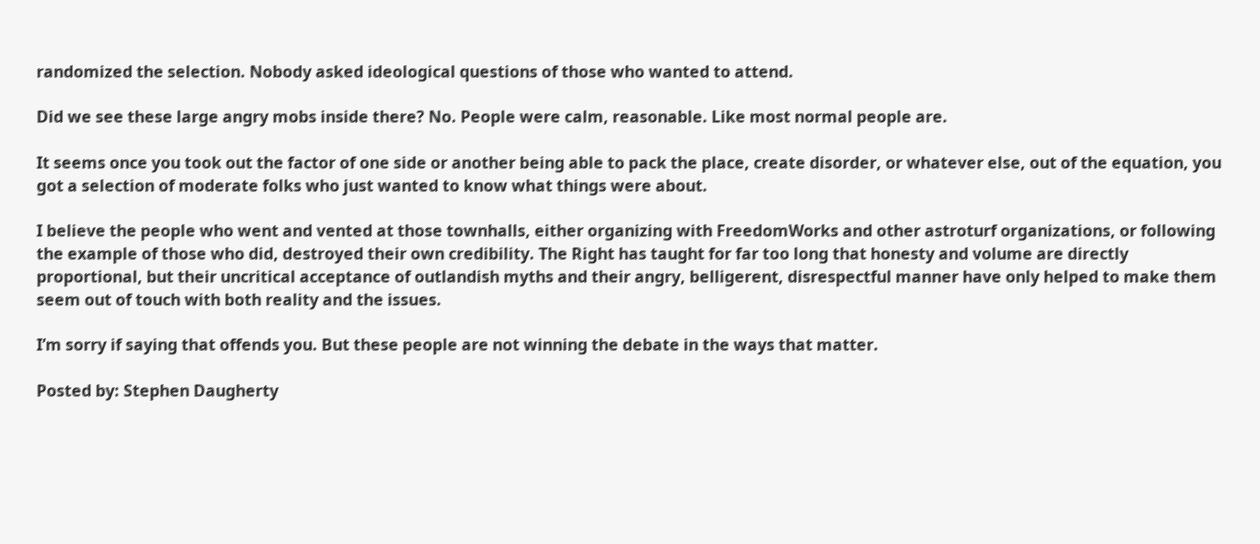randomized the selection. Nobody asked ideological questions of those who wanted to attend.

Did we see these large angry mobs inside there? No. People were calm, reasonable. Like most normal people are.

It seems once you took out the factor of one side or another being able to pack the place, create disorder, or whatever else, out of the equation, you got a selection of moderate folks who just wanted to know what things were about.

I believe the people who went and vented at those townhalls, either organizing with FreedomWorks and other astroturf organizations, or following the example of those who did, destroyed their own credibility. The Right has taught for far too long that honesty and volume are directly proportional, but their uncritical acceptance of outlandish myths and their angry, belligerent, disrespectful manner have only helped to make them seem out of touch with both reality and the issues.

I’m sorry if saying that offends you. But these people are not winning the debate in the ways that matter.

Posted by: Stephen Daugherty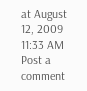at August 12, 2009 11:33 AM
Post a comment